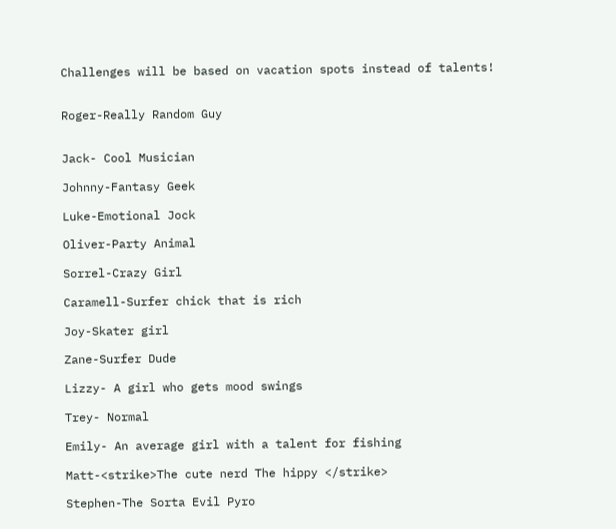Challenges will be based on vacation spots instead of talents!


Roger-Really Random Guy


Jack- Cool Musician

Johnny-Fantasy Geek

Luke-Emotional Jock

Oliver-Party Animal

Sorrel-Crazy Girl

Caramell-Surfer chick that is rich

Joy-Skater girl

Zane-Surfer Dude

Lizzy- A girl who gets mood swings

Trey- Normal

Emily- An average girl with a talent for fishing

Matt-<strike>The cute nerd The hippy </strike>

Stephen-The Sorta Evil Pyro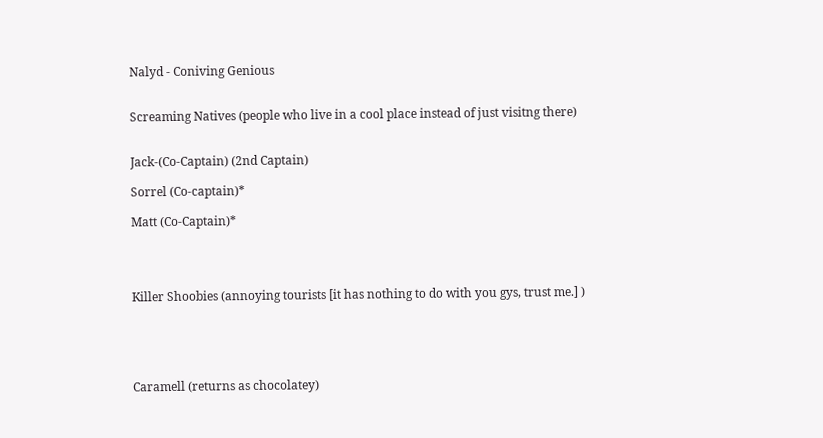Nalyd - Coniving Genious


Screaming Natives (people who live in a cool place instead of just visitng there)


Jack-(Co-Captain) (2nd Captain)

Sorrel (Co-captain)*

Matt (Co-Captain)*




Killer Shoobies (annoying tourists [it has nothing to do with you gys, trust me.] )





Caramell (returns as chocolatey)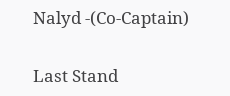Nalyd -(Co-Captain)

Last Stand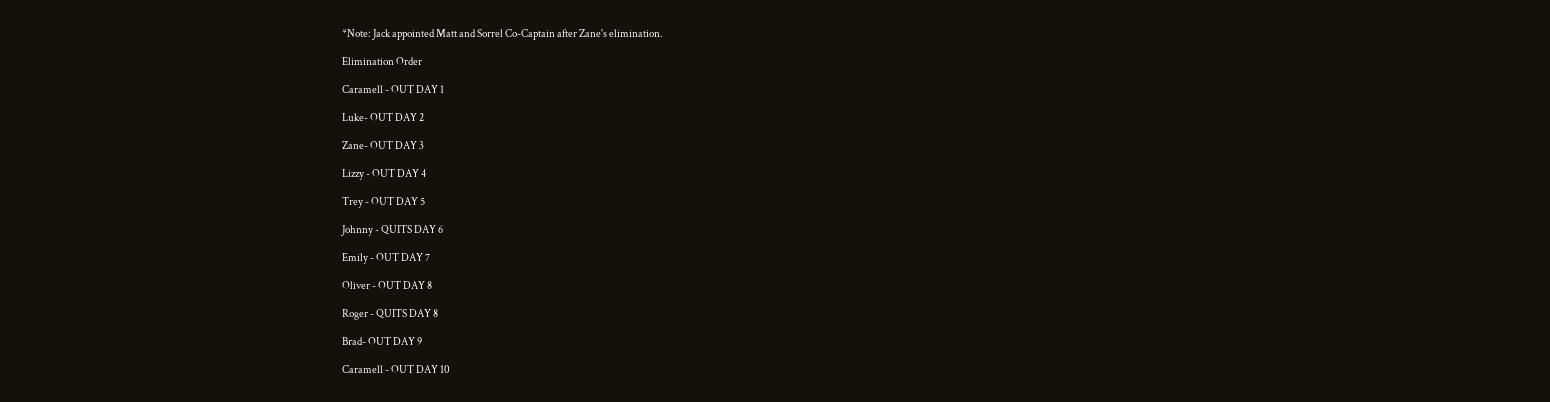*Note: Jack appointed Matt and Sorrel Co-Captain after Zane's elimination.

Elimination Order

Caramell - OUT DAY 1

Luke- OUT DAY 2

Zane- OUT DAY 3

Lizzy - OUT DAY 4

Trey - OUT DAY 5

Johnny - QUITS DAY 6

Emily - OUT DAY 7

Oliver - OUT DAY 8

Roger - QUITS DAY 8

Brad- OUT DAY 9

Caramell - OUT DAY 10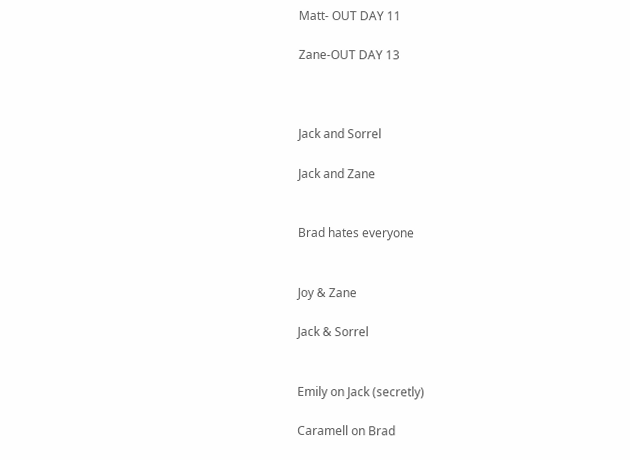Matt- OUT DAY 11

Zane-OUT DAY 13



Jack and Sorrel

Jack and Zane


Brad hates everyone


Joy & Zane

Jack & Sorrel


Emily on Jack (secretly)

Caramell on Brad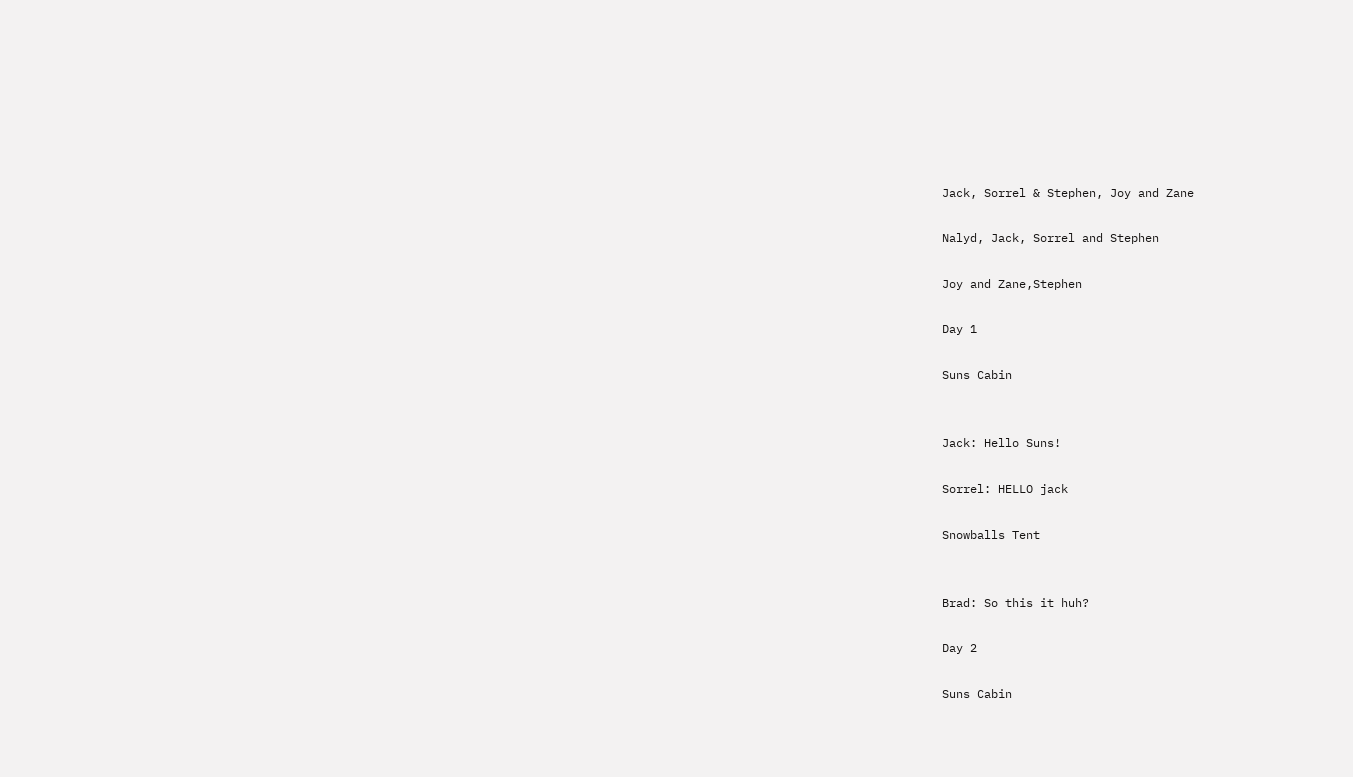Jack, Sorrel & Stephen, Joy and Zane

Nalyd, Jack, Sorrel and Stephen

Joy and Zane,Stephen

Day 1

Suns Cabin


Jack: Hello Suns!

Sorrel: HELLO jack

Snowballs Tent


Brad: So this it huh?

Day 2

Suns Cabin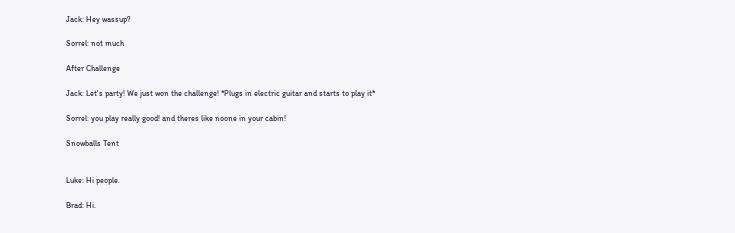Jack: Hey wassup?

Sorrel: not much

After Challenge

Jack: Let's party! We just won the challenge! *Plugs in electric guitar and starts to play it*

Sorrel: you play really good! and theres like noone in your cabin!

Snowballs Tent


Luke: Hi people.

Brad: Hi.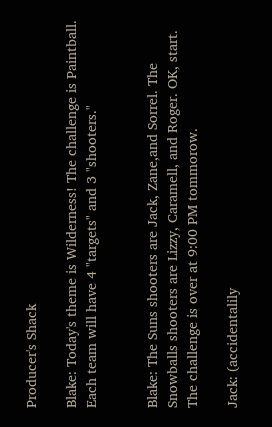Producer's Shack

Blake: Today's theme is Wilderness! The challenge is Paintball. Each team will have 4 "targets" and 3 "shooters."


Blake: The Suns shooters are Jack, Zane,and Sorrel. The Snowballs shooters are Lizzy, Caramell, and Roger. OK, start. The challenge is over at 9:00 PM tommorow.

Jack: (accidentalily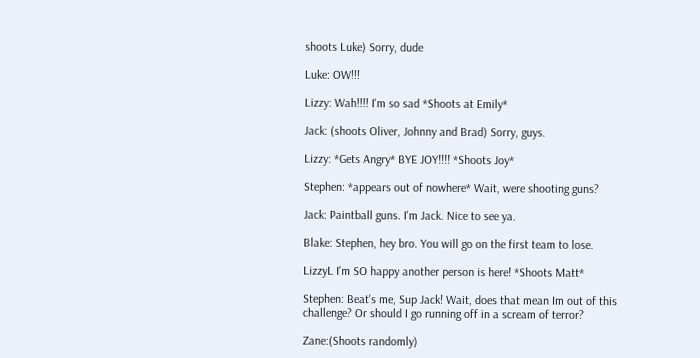shoots Luke) Sorry, dude

Luke: OW!!!

Lizzy: Wah!!!! I'm so sad *Shoots at Emily*

Jack: (shoots Oliver, Johnny and Brad) Sorry, guys.

Lizzy: *Gets Angry* BYE JOY!!!! *Shoots Joy*

Stephen: *appears out of nowhere* Wait, were shooting guns?

Jack: Paintball guns. I'm Jack. Nice to see ya.

Blake: Stephen, hey bro. You will go on the first team to lose.

LizzyL I'm SO happy another person is here! *Shoots Matt*

Stephen: Beat's me, Sup Jack! Wait, does that mean Im out of this challenge? Or should I go running off in a scream of terror?

Zane:(Shoots randomly)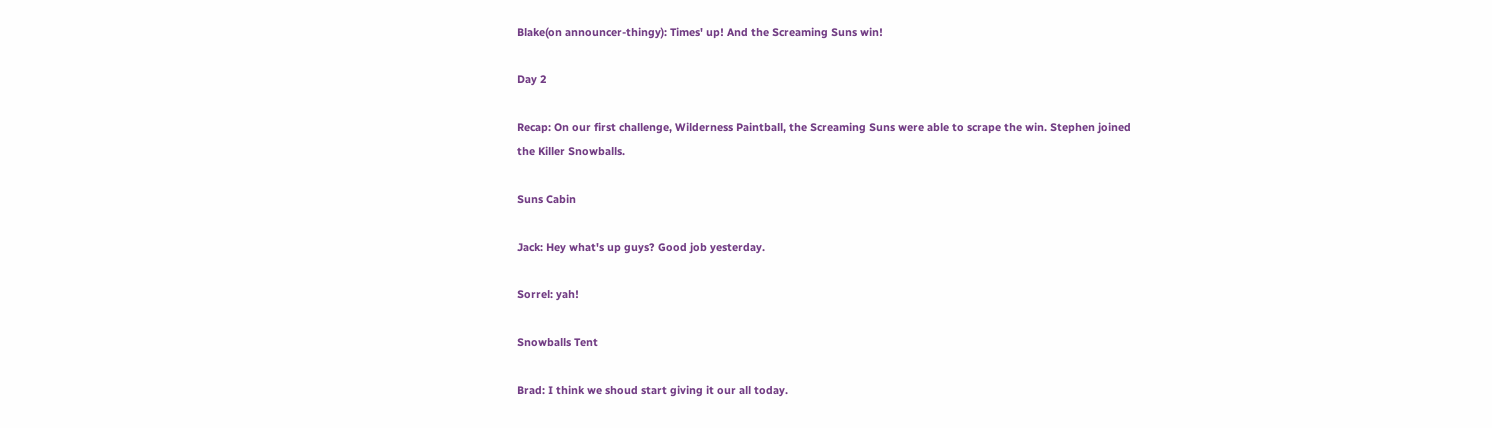Blake(on announcer-thingy): Times' up! And the Screaming Suns win!

Day 2

Recap: On our first challenge, Wilderness Paintball, the Screaming Suns were able to scrape the win. Stephen joined the Killer Snowballs.

Suns Cabin

Jack: Hey what's up guys? Good job yesterday.

Sorrel: yah!

Snowballs Tent

Brad: I think we shoud start giving it our all today.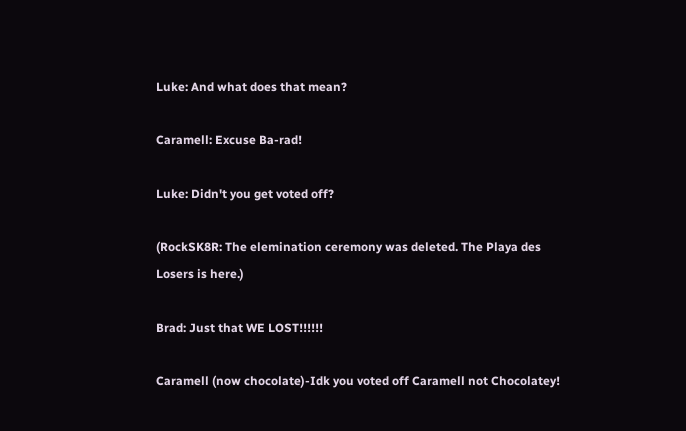Luke: And what does that mean?

Caramell: Excuse Ba-rad!

Luke: Didn't you get voted off?

(RockSK8R: The elemination ceremony was deleted. The Playa des Losers is here.)

Brad: Just that WE LOST!!!!!!

Caramell (now chocolate)-Idk you voted off Caramell not Chocolatey!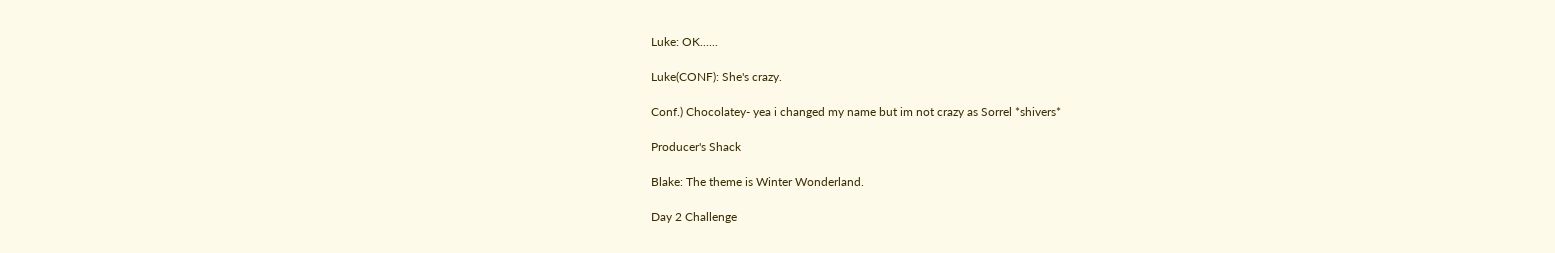Luke: OK......

Luke(CONF): She's crazy.

Conf.) Chocolatey- yea i changed my name but im not crazy as Sorrel *shivers*

Producer's Shack

Blake: The theme is Winter Wonderland.

Day 2 Challenge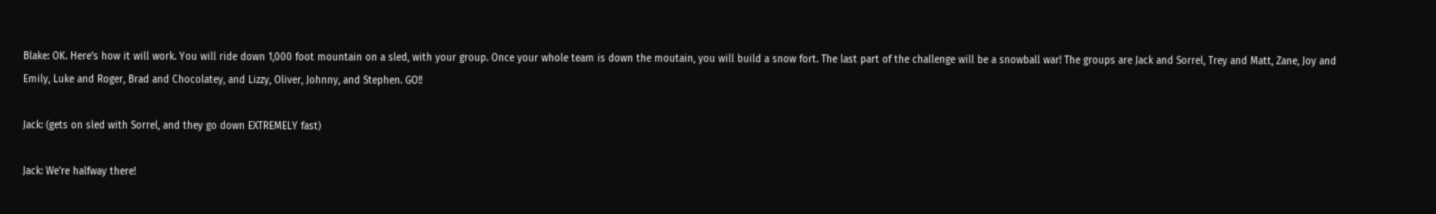Blake: OK. Here's how it will work. You will ride down 1,000 foot mountain on a sled, with your group. Once your whole team is down the moutain, you will build a snow fort. The last part of the challenge will be a snowball war! The groups are Jack and Sorrel, Trey and Matt, Zane, Joy and Emily, Luke and Roger, Brad and Chocolatey, and Lizzy, Oliver, Johnny, and Stephen. GO!!

Jack: (gets on sled with Sorrel, and they go down EXTREMELY fast)

Jack: We're halfway there!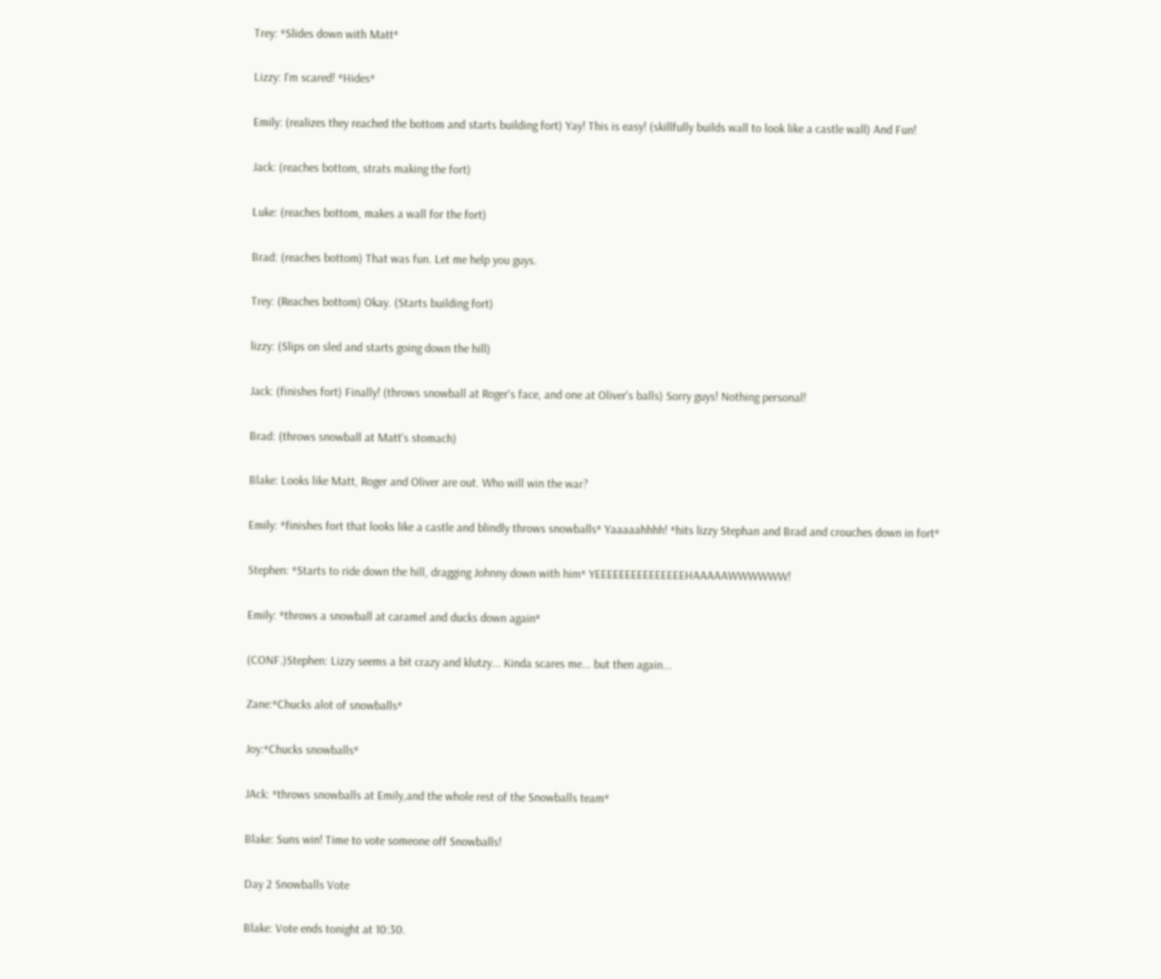Trey: *Slides down with Matt*

Lizzy: I'm scared! *Hides*

Emily: (realizes they reached the bottom and starts building fort) Yay! This is easy! (skillfully builds wall to look like a castle wall) And Fun!

Jack: (reaches bottom, strats making the fort)

Luke: (reaches bottom, makes a wall for the fort)

Brad: (reaches bottom) That was fun. Let me help you guys.

Trey: (Reaches bottom) Okay. (Starts building fort)

lizzy: (Slips on sled and starts going down the hill)

Jack: (finishes fort) Finally! (throws snowball at Roger's face, and one at Oliver's balls) Sorry guys! Nothing personal!

Brad: (throws snowball at Matt's stomach)

Blake: Looks like Matt, Roger and Oliver are out. Who will win the war?

Emily: *finishes fort that looks like a castle and blindly throws snowballs* Yaaaaahhhh! *hits lizzy Stephan and Brad and crouches down in fort*

Stephen: *Starts to ride down the hill, dragging Johnny down with him* YEEEEEEEEEEEEEEEHAAAAAWWWWWW!

Emily: *throws a snowball at caramel and ducks down again*

(CONF.)Stephen: Lizzy seems a bit crazy and klutzy... Kinda scares me... but then again...

Zane:*Chucks alot of snowballs*

Joy:*Chucks snowballs*

JAck: *throws snowballs at Emily,and the whole rest of the Snowballs team*

Blake: Suns win! Time to vote someone off Snowballs!

Day 2 Snowballs Vote

Blake: Vote ends tonight at 10:30.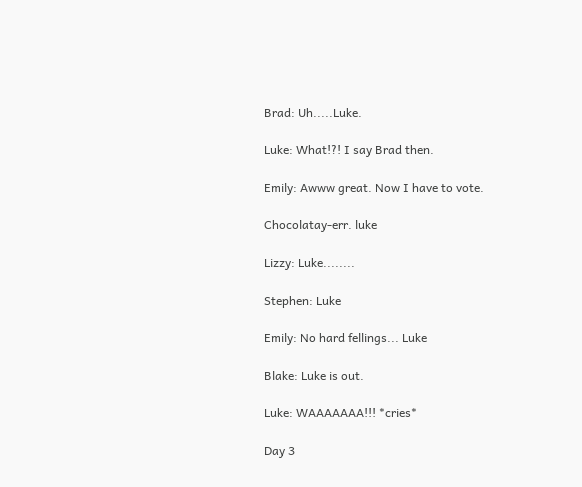Brad: Uh.....Luke.

Luke: What!?! I say Brad then.

Emily: Awww great. Now I have to vote.

Chocolatay-err. luke

Lizzy: Luke........

Stephen: Luke

Emily: No hard fellings... Luke

Blake: Luke is out.

Luke: WAAAAAAA!!! *cries*

Day 3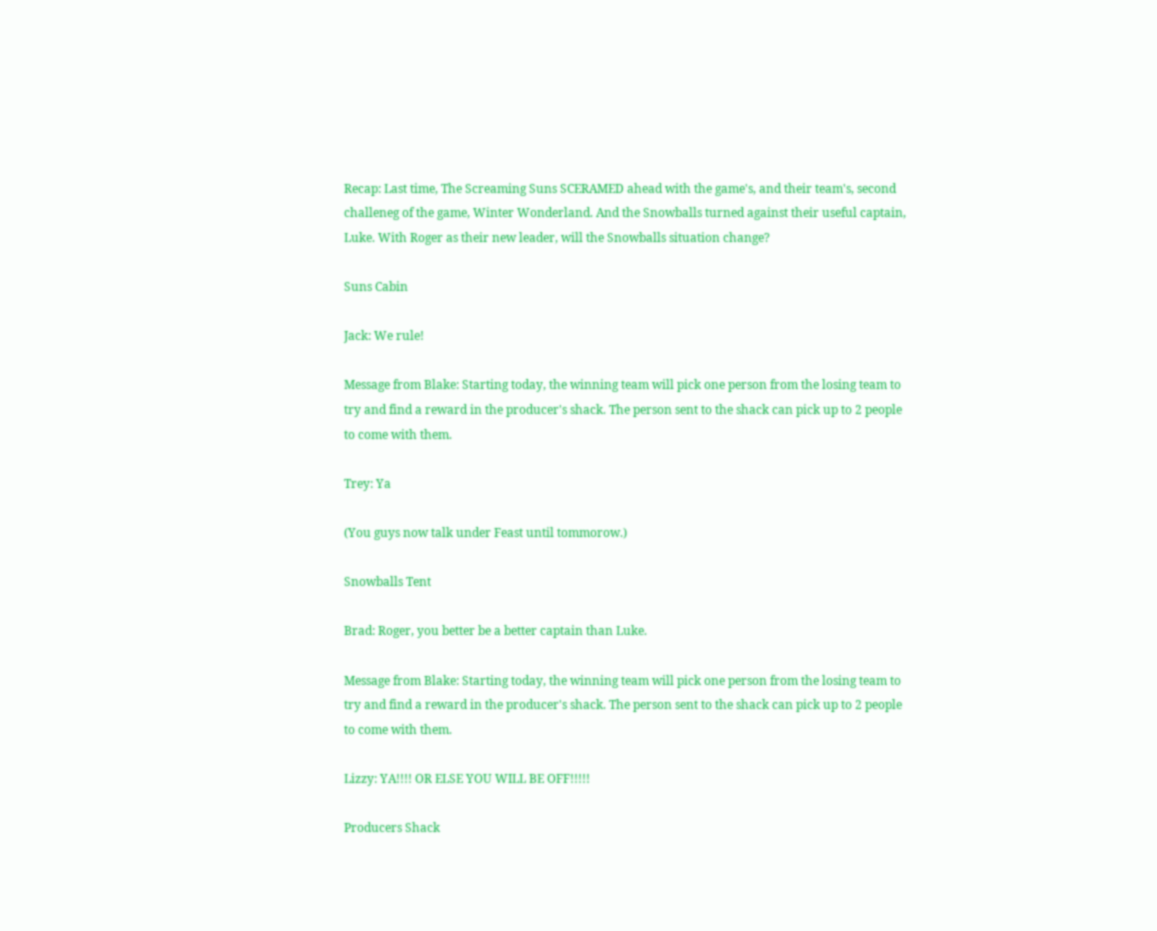Recap: Last time, The Screaming Suns SCERAMED ahead with the game's, and their team's, second challeneg of the game, Winter Wonderland. And the Snowballs turned against their useful captain, Luke. With Roger as their new leader, will the Snowballs situation change?

Suns Cabin

Jack: We rule!

Message from Blake: Starting today, the winning team will pick one person from the losing team to try and find a reward in the producer's shack. The person sent to the shack can pick up to 2 people to come with them.

Trey: Ya

(You guys now talk under Feast until tommorow.)

Snowballs Tent

Brad: Roger, you better be a better captain than Luke.

Message from Blake: Starting today, the winning team will pick one person from the losing team to try and find a reward in the producer's shack. The person sent to the shack can pick up to 2 people to come with them.

Lizzy: YA!!!! OR ELSE YOU WILL BE OFF!!!!!

Producers Shack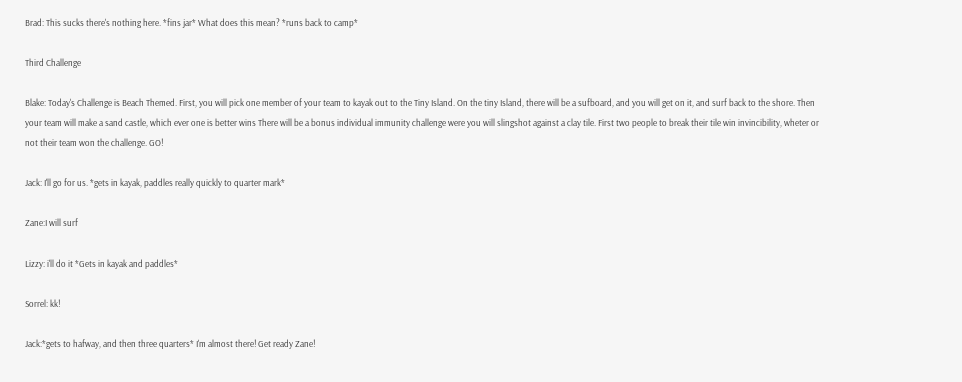Brad: This sucks there's nothing here. *fins jar* What does this mean? *runs back to camp*

Third Challenge

Blake: Today's Challenge is Beach Themed. First, you will pick one member of your team to kayak out to the Tiny Island. On the tiny Island, there will be a sufboard, and you will get on it, and surf back to the shore. Then your team will make a sand castle, which ever one is better wins There will be a bonus individual immunity challenge were you will slingshot against a clay tile. First two people to break their tile win invincibility, wheter or not their team won the challenge. GO!

Jack: I'll go for us. *gets in kayak, paddles really quickly to quarter mark*

Zane:I will surf

Lizzy: i'll do it *Gets in kayak and paddles*

Sorrel: kk!

Jack:*gets to hafway, and then three quarters* I'm almost there! Get ready Zane!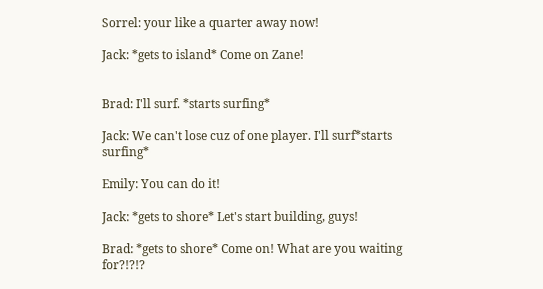Sorrel: your like a quarter away now!

Jack: *gets to island* Come on Zane!


Brad: I'll surf. *starts surfing*

Jack: We can't lose cuz of one player. I'll surf*starts surfing*

Emily: You can do it!

Jack: *gets to shore* Let's start building, guys!

Brad: *gets to shore* Come on! What are you waiting for?!?!?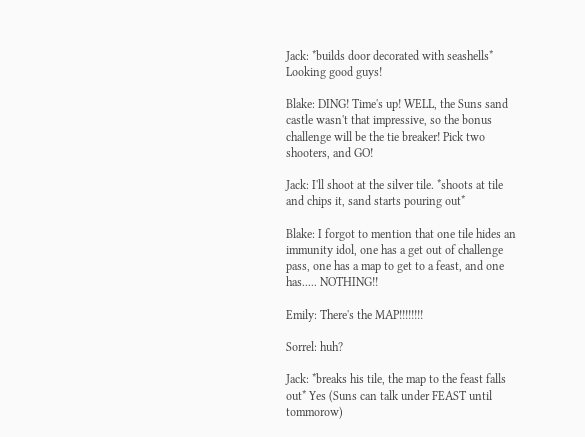Jack: *builds door decorated with seashells* Looking good guys!

Blake: DING! Time's up! WELL, the Suns sand castle wasn't that impressive, so the bonus challenge will be the tie breaker! Pick two shooters, and GO!

Jack: I'll shoot at the silver tile. *shoots at tile and chips it, sand starts pouring out*

Blake: I forgot to mention that one tile hides an immunity idol, one has a get out of challenge pass, one has a map to get to a feast, and one has..... NOTHING!!

Emily: There's the MAP!!!!!!!!

Sorrel: huh?

Jack: *breaks his tile, the map to the feast falls out* Yes (Suns can talk under FEAST until tommorow)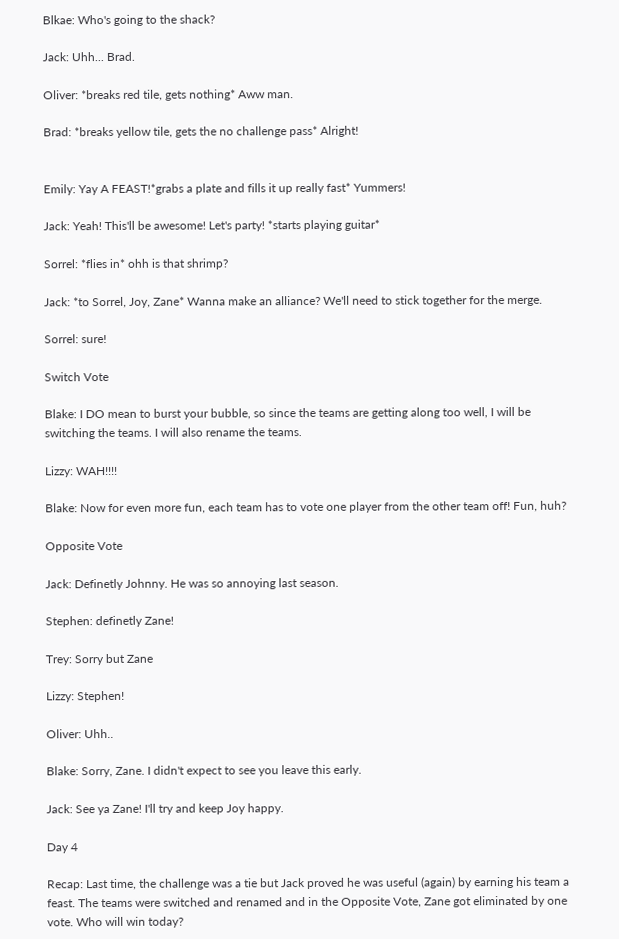Blkae: Who's going to the shack?

Jack: Uhh... Brad.

Oliver: *breaks red tile, gets nothing* Aww man.

Brad: *breaks yellow tile, gets the no challenge pass* Alright!


Emily: Yay A FEAST!*grabs a plate and fills it up really fast* Yummers!

Jack: Yeah! This'll be awesome! Let's party! *starts playing guitar*

Sorrel: *flies in* ohh is that shrimp?

Jack: *to Sorrel, Joy, Zane* Wanna make an alliance? We'll need to stick together for the merge.

Sorrel: sure!

Switch Vote

Blake: I DO mean to burst your bubble, so since the teams are getting along too well, I will be switching the teams. I will also rename the teams.

Lizzy: WAH!!!!

Blake: Now for even more fun, each team has to vote one player from the other team off! Fun, huh?

Opposite Vote

Jack: Definetly Johnny. He was so annoying last season.

Stephen: definetly Zane!

Trey: Sorry but Zane

Lizzy: Stephen!

Oliver: Uhh..

Blake: Sorry, Zane. I didn't expect to see you leave this early.

Jack: See ya Zane! I'll try and keep Joy happy.

Day 4

Recap: Last time, the challenge was a tie but Jack proved he was useful (again) by earning his team a feast. The teams were switched and renamed and in the Opposite Vote, Zane got eliminated by one vote. Who will win today?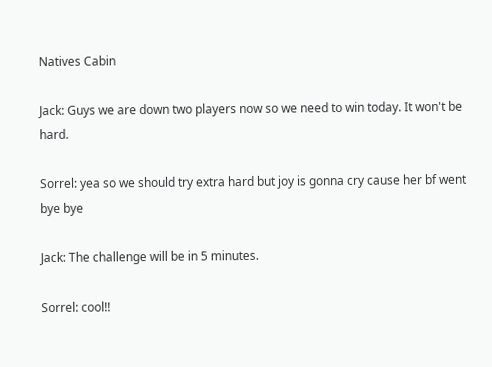Natives Cabin

Jack: Guys we are down two players now so we need to win today. It won't be hard.

Sorrel: yea so we should try extra hard but joy is gonna cry cause her bf went bye bye

Jack: The challenge will be in 5 minutes.

Sorrel: cool!!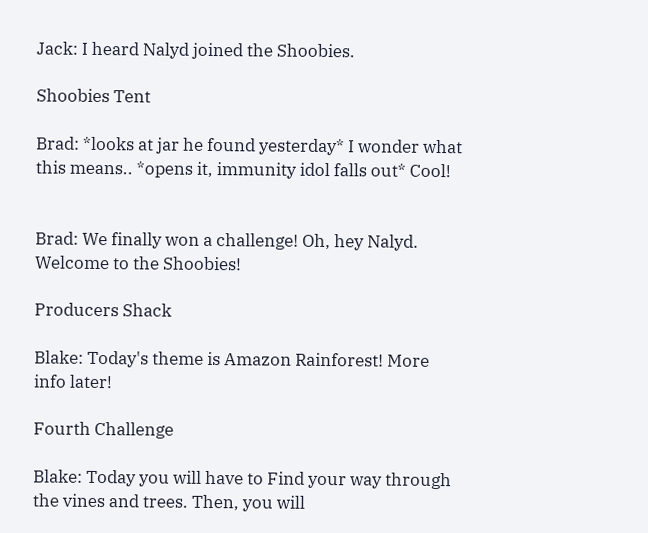Jack: I heard Nalyd joined the Shoobies.

Shoobies Tent

Brad: *looks at jar he found yesterday* I wonder what this means.. *opens it, immunity idol falls out* Cool!


Brad: We finally won a challenge! Oh, hey Nalyd. Welcome to the Shoobies!

Producers Shack

Blake: Today's theme is Amazon Rainforest! More info later!

Fourth Challenge

Blake: Today you will have to Find your way through the vines and trees. Then, you will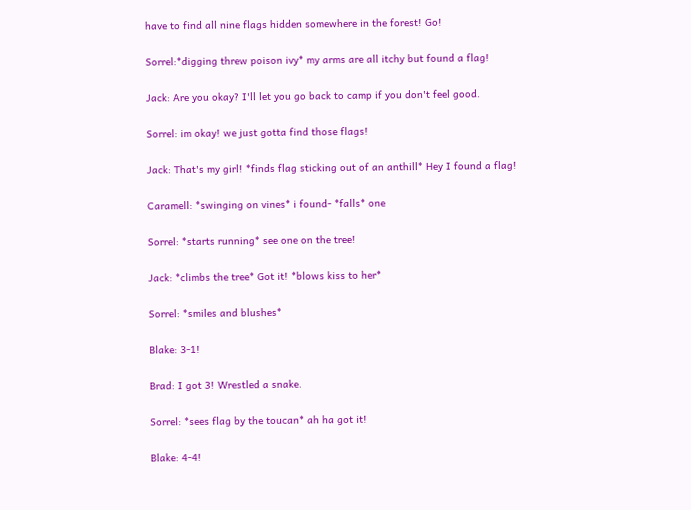have to find all nine flags hidden somewhere in the forest! Go!

Sorrel:*digging threw poison ivy* my arms are all itchy but found a flag!

Jack: Are you okay? I'll let you go back to camp if you don't feel good.

Sorrel: im okay! we just gotta find those flags!

Jack: That's my girl! *finds flag sticking out of an anthill* Hey I found a flag!

Caramell: *swinging on vines* i found- *falls* one

Sorrel: *starts running* see one on the tree!

Jack: *climbs the tree* Got it! *blows kiss to her*

Sorrel: *smiles and blushes*

Blake: 3-1!

Brad: I got 3! Wrestled a snake.

Sorrel: *sees flag by the toucan* ah ha got it!

Blake: 4-4!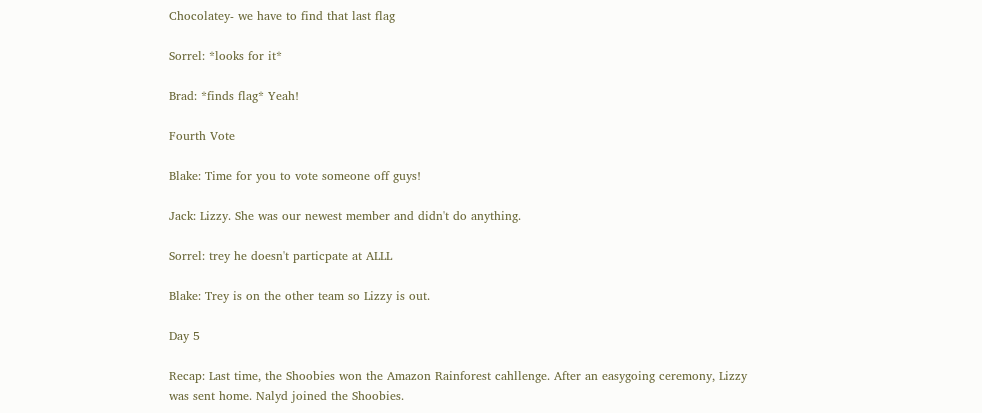Chocolatey- we have to find that last flag

Sorrel: *looks for it*

Brad: *finds flag* Yeah!

Fourth Vote

Blake: Time for you to vote someone off guys!

Jack: Lizzy. She was our newest member and didn't do anything.

Sorrel: trey he doesn't particpate at ALLL

Blake: Trey is on the other team so Lizzy is out.

Day 5

Recap: Last time, the Shoobies won the Amazon Rainforest cahllenge. After an easygoing ceremony, Lizzy was sent home. Nalyd joined the Shoobies.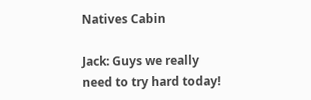Natives Cabin

Jack: Guys we really need to try hard today!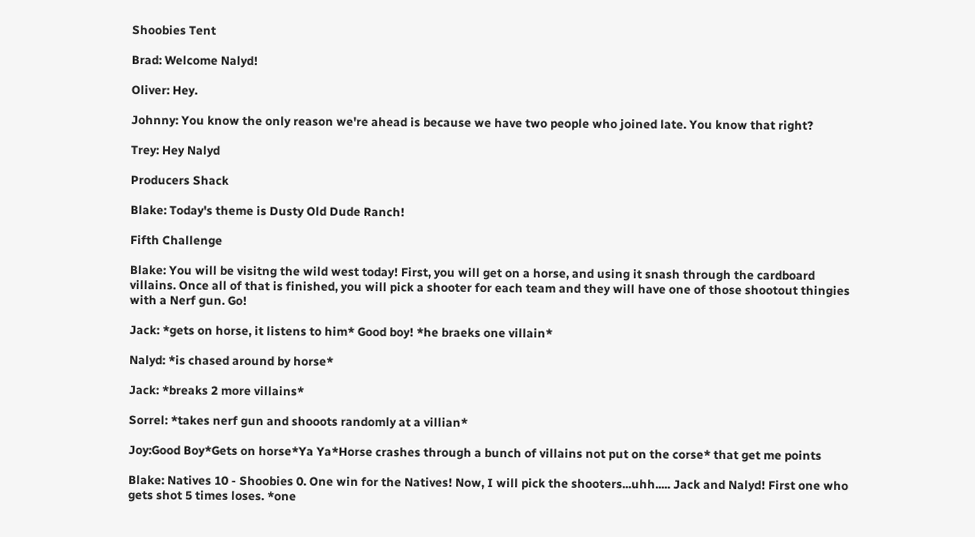Shoobies Tent

Brad: Welcome Nalyd!

Oliver: Hey.

Johnny: You know the only reason we're ahead is because we have two people who joined late. You know that right?

Trey: Hey Nalyd

Producers Shack

Blake: Today's theme is Dusty Old Dude Ranch!

Fifth Challenge

Blake: You will be visitng the wild west today! First, you will get on a horse, and using it snash through the cardboard villains. Once all of that is finished, you will pick a shooter for each team and they will have one of those shootout thingies with a Nerf gun. Go!

Jack: *gets on horse, it listens to him* Good boy! *he braeks one villain*

Nalyd: *is chased around by horse*

Jack: *breaks 2 more villains*

Sorrel: *takes nerf gun and shooots randomly at a villian*

Joy:Good Boy*Gets on horse*Ya Ya*Horse crashes through a bunch of villains not put on the corse* that get me points

Blake: Natives 10 - Shoobies 0. One win for the Natives! Now, I will pick the shooters...uhh..... Jack and Nalyd! First one who gets shot 5 times loses. *one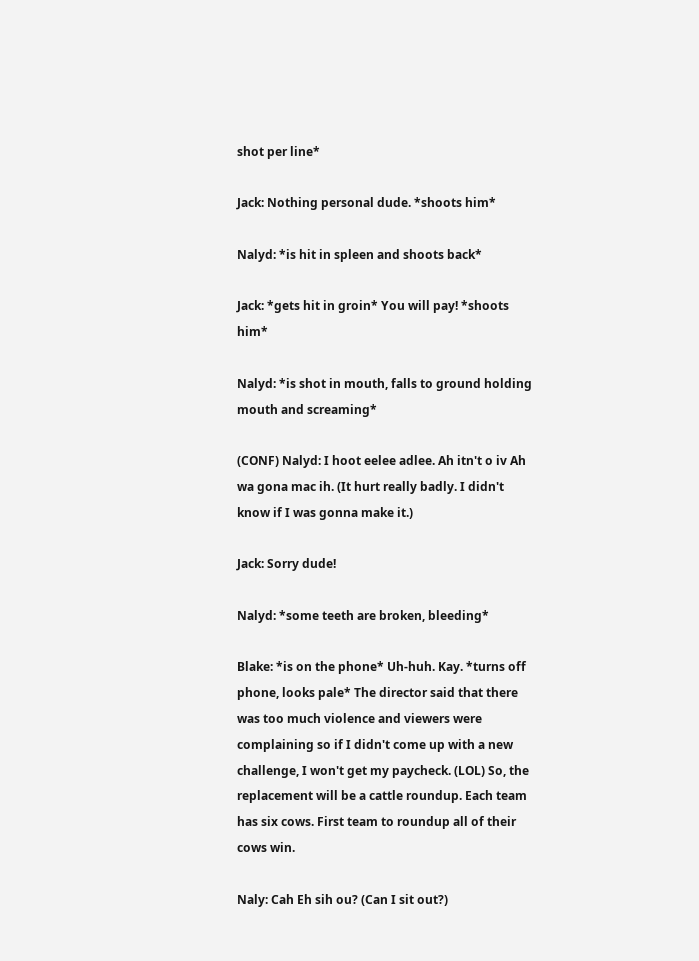shot per line*

Jack: Nothing personal dude. *shoots him*

Nalyd: *is hit in spleen and shoots back*

Jack: *gets hit in groin* You will pay! *shoots him*

Nalyd: *is shot in mouth, falls to ground holding mouth and screaming*

(CONF) Nalyd: I hoot eelee adlee. Ah itn't o iv Ah wa gona mac ih. (It hurt really badly. I didn't know if I was gonna make it.)

Jack: Sorry dude!

Nalyd: *some teeth are broken, bleeding*

Blake: *is on the phone* Uh-huh. Kay. *turns off phone, looks pale* The director said that there was too much violence and viewers were complaining so if I didn't come up with a new challenge, I won't get my paycheck. (LOL) So, the replacement will be a cattle roundup. Each team has six cows. First team to roundup all of their cows win.

Naly: Cah Eh sih ou? (Can I sit out?)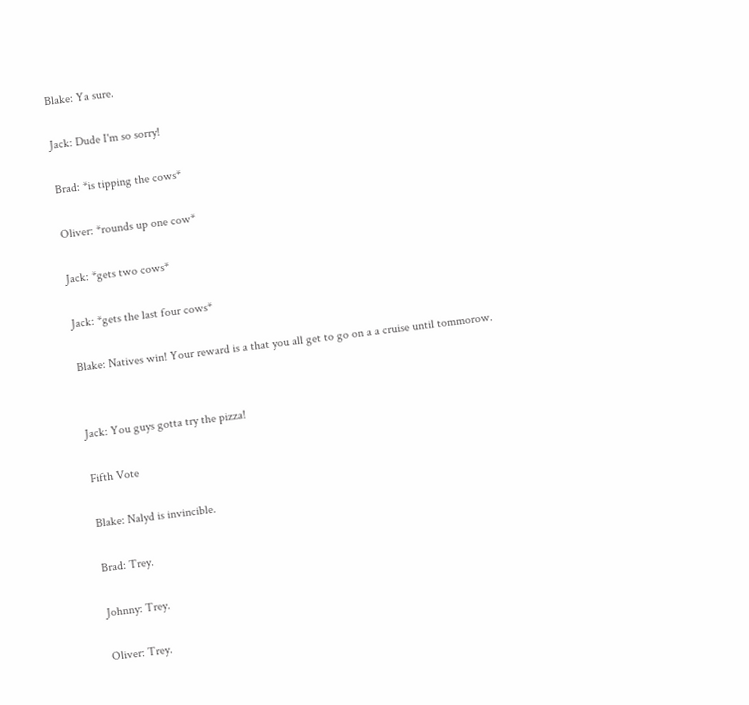Blake: Ya sure.

Jack: Dude I'm so sorry!

Brad: *is tipping the cows*

Oliver: *rounds up one cow*

Jack: *gets two cows*

Jack: *gets the last four cows*

Blake: Natives win! Your reward is a that you all get to go on a a cruise until tommorow.


Jack: You guys gotta try the pizza!

Fifth Vote

Blake: Nalyd is invincible.

Brad: Trey.

Johnny: Trey.

Oliver: Trey.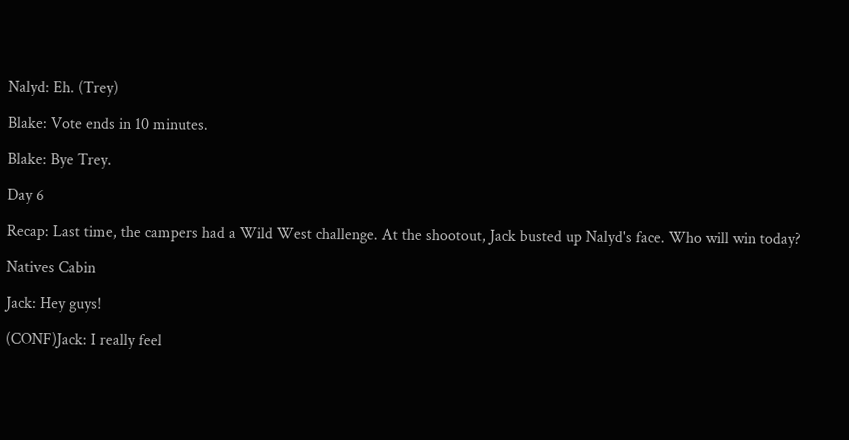Nalyd: Eh. (Trey)

Blake: Vote ends in 10 minutes.

Blake: Bye Trey.

Day 6

Recap: Last time, the campers had a Wild West challenge. At the shootout, Jack busted up Nalyd's face. Who will win today?

Natives Cabin

Jack: Hey guys!

(CONF)Jack: I really feel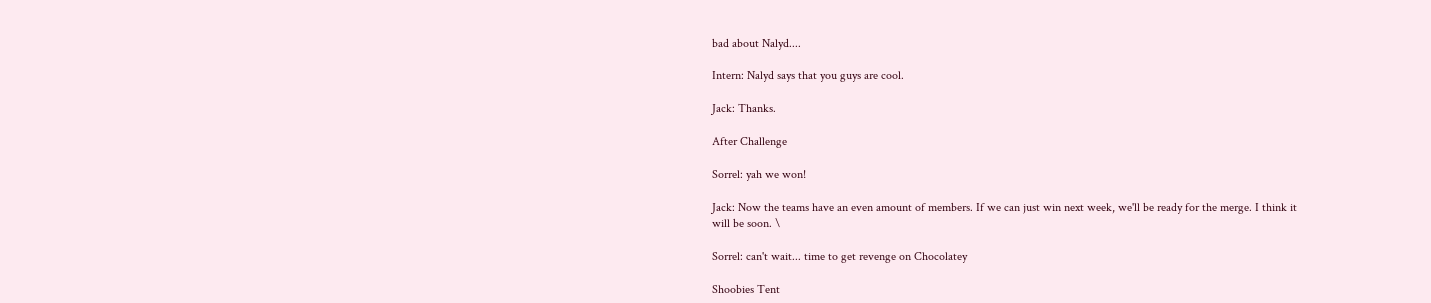bad about Nalyd....

Intern: Nalyd says that you guys are cool.

Jack: Thanks.

After Challenge

Sorrel: yah we won!

Jack: Now the teams have an even amount of members. If we can just win next week, we'll be ready for the merge. I think it will be soon. \

Sorrel: can't wait... time to get revenge on Chocolatey

Shoobies Tent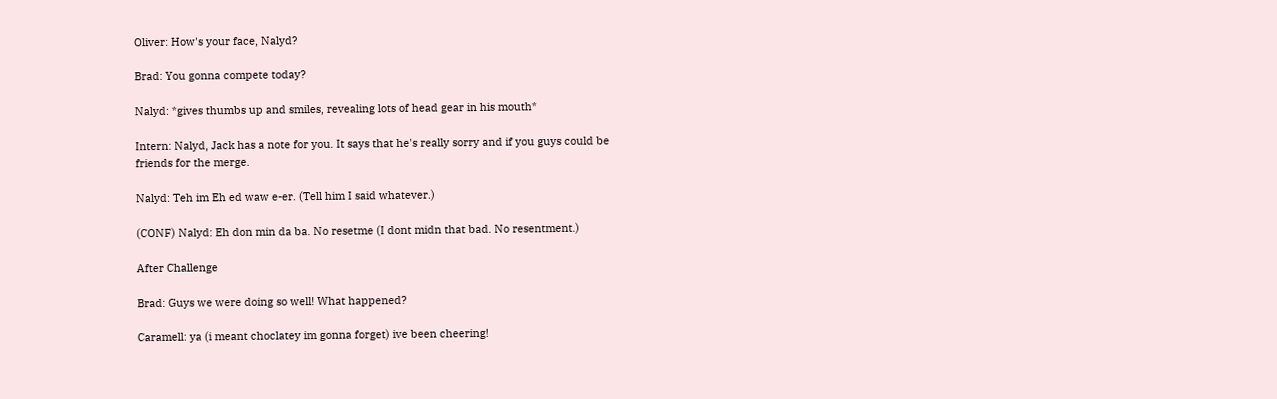Oliver: How's your face, Nalyd?

Brad: You gonna compete today?

Nalyd: *gives thumbs up and smiles, revealing lots of head gear in his mouth*

Intern: Nalyd, Jack has a note for you. It says that he's really sorry and if you guys could be friends for the merge.

Nalyd: Teh im Eh ed waw e-er. (Tell him I said whatever.)

(CONF) Nalyd: Eh don min da ba. No resetme (I dont midn that bad. No resentment.)

After Challenge

Brad: Guys we were doing so well! What happened?

Caramell: ya (i meant choclatey im gonna forget) ive been cheering!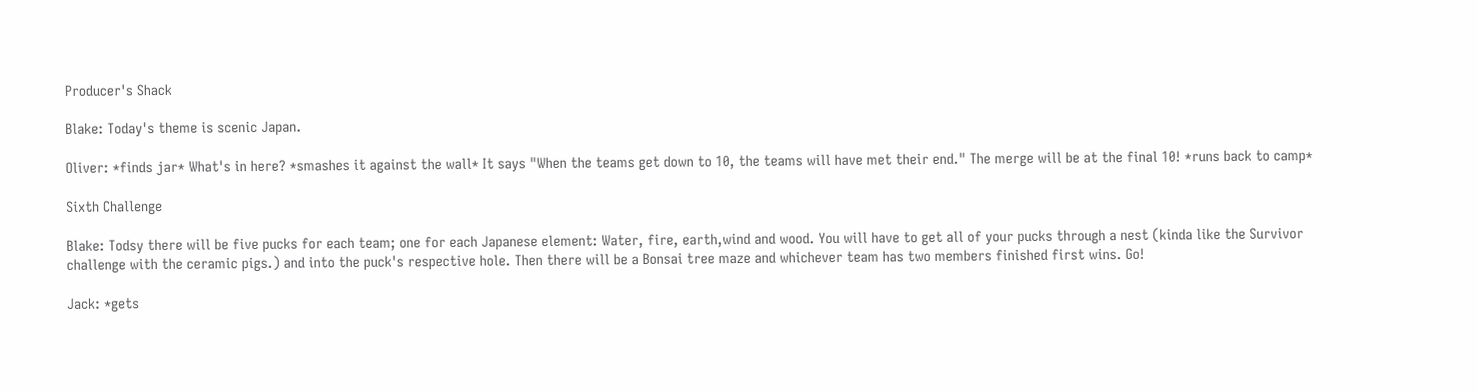Producer's Shack

Blake: Today's theme is scenic Japan.

Oliver: *finds jar* What's in here? *smashes it against the wall* It says "When the teams get down to 10, the teams will have met their end." The merge will be at the final 10! *runs back to camp*

Sixth Challenge

Blake: Todsy there will be five pucks for each team; one for each Japanese element: Water, fire, earth,wind and wood. You will have to get all of your pucks through a nest (kinda like the Survivor challenge with the ceramic pigs.) and into the puck's respective hole. Then there will be a Bonsai tree maze and whichever team has two members finished first wins. Go!

Jack: *gets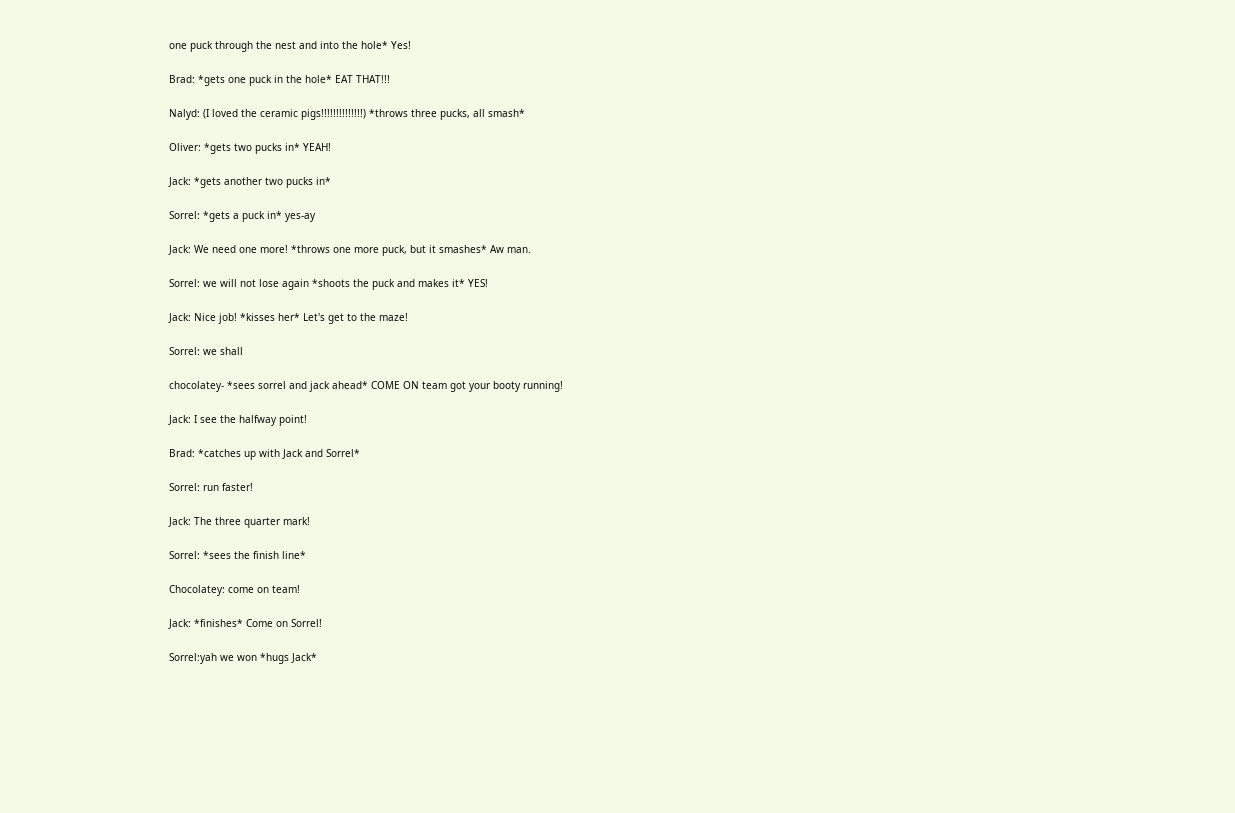one puck through the nest and into the hole* Yes!

Brad: *gets one puck in the hole* EAT THAT!!!

Nalyd: (I loved the ceramic pigs!!!!!!!!!!!!!!) *throws three pucks, all smash*

Oliver: *gets two pucks in* YEAH!

Jack: *gets another two pucks in*

Sorrel: *gets a puck in* yes-ay

Jack: We need one more! *throws one more puck, but it smashes* Aw man.

Sorrel: we will not lose again *shoots the puck and makes it* YES!

Jack: Nice job! *kisses her* Let's get to the maze!

Sorrel: we shall

chocolatey- *sees sorrel and jack ahead* COME ON team got your booty running!

Jack: I see the halfway point!

Brad: *catches up with Jack and Sorrel*

Sorrel: run faster!

Jack: The three quarter mark!

Sorrel: *sees the finish line*

Chocolatey: come on team!

Jack: *finishes* Come on Sorrel!

Sorrel:yah we won *hugs Jack*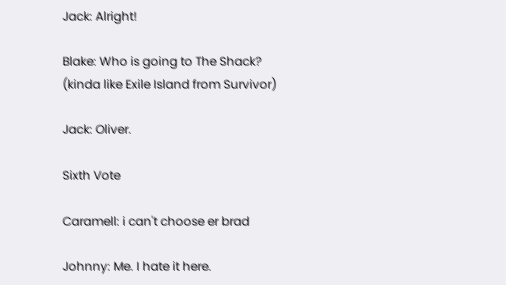Jack: Alright!

Blake: Who is going to The Shack? (kinda like Exile Island from Survivor)

Jack: Oliver.

Sixth Vote

Caramell: i can't choose er brad

Johnny: Me. I hate it here.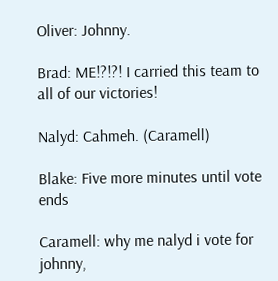Oliver: Johnny.

Brad: ME!?!?! I carried this team to all of our victories!

Nalyd: Cahmeh. (Caramell)

Blake: Five more minutes until vote ends

Caramell: why me nalyd i vote for johnny,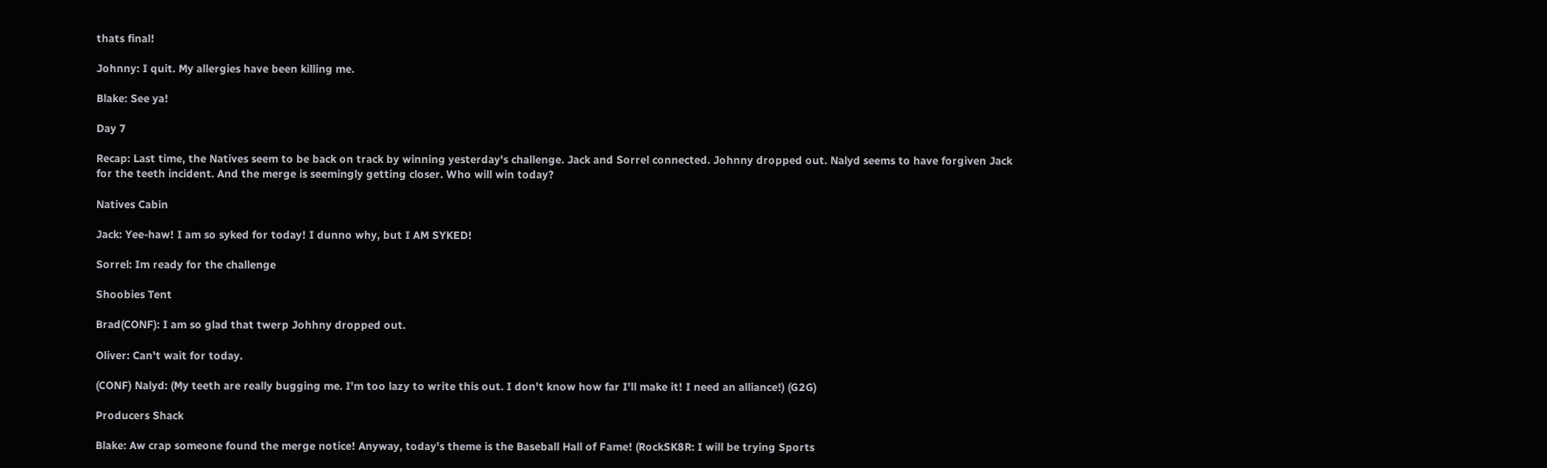thats final!

Johnny: I quit. My allergies have been killing me.

Blake: See ya!

Day 7

Recap: Last time, the Natives seem to be back on track by winning yesterday's challenge. Jack and Sorrel connected. Johnny dropped out. Nalyd seems to have forgiven Jack for the teeth incident. And the merge is seemingly getting closer. Who will win today?

Natives Cabin

Jack: Yee-haw! I am so syked for today! I dunno why, but I AM SYKED!

Sorrel: Im ready for the challenge

Shoobies Tent

Brad(CONF): I am so glad that twerp Johhny dropped out.

Oliver: Can't wait for today.

(CONF) Nalyd: (My teeth are really bugging me. I'm too lazy to write this out. I don't know how far I'll make it! I need an alliance!) (G2G)

Producers Shack

Blake: Aw crap someone found the merge notice! Anyway, today's theme is the Baseball Hall of Fame! (RockSK8R: I will be trying Sports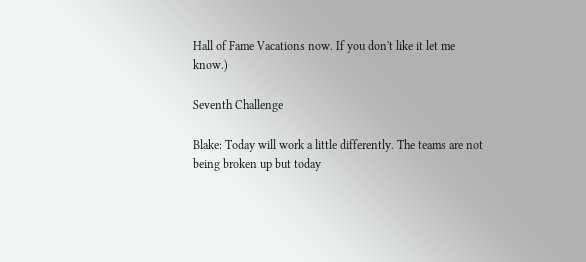Hall of Fame Vacations now. If you don't like it let me know.)

Seventh Challenge

Blake: Today will work a little differently. The teams are not being broken up but today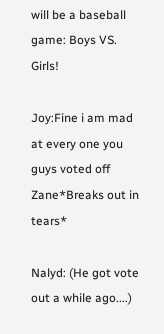will be a baseball game: Boys VS. Girls!

Joy:Fine i am mad at every one you guys voted off Zane*Breaks out in tears*

Nalyd: (He got vote out a while ago....)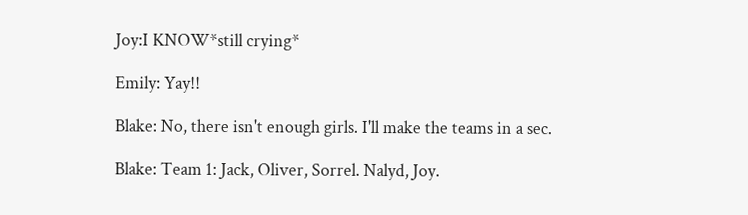Joy:I KNOW*still crying*

Emily: Yay!!

Blake: No, there isn't enough girls. I'll make the teams in a sec.

Blake: Team 1: Jack, Oliver, Sorrel. Nalyd, Joy.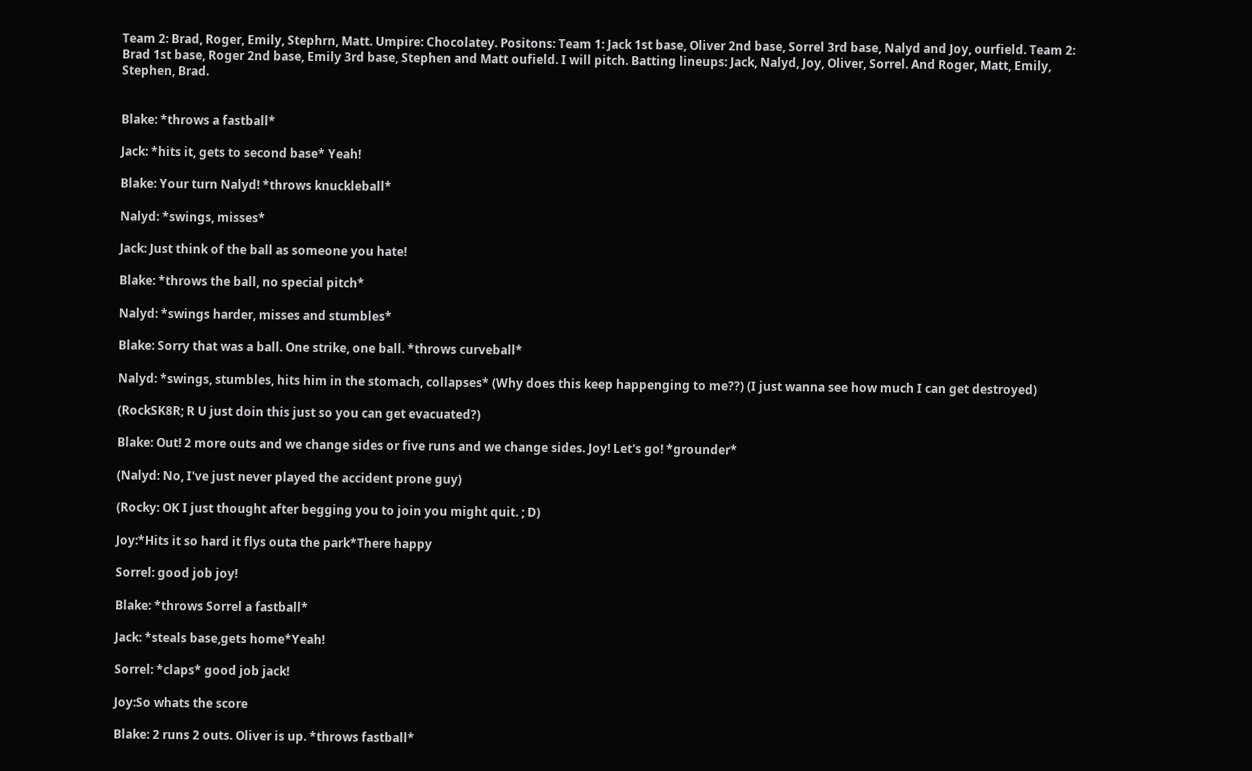Team 2: Brad, Roger, Emily, Stephrn, Matt. Umpire: Chocolatey. Positons: Team 1: Jack 1st base, Oliver 2nd base, Sorrel 3rd base, Nalyd and Joy, ourfield. Team 2: Brad 1st base, Roger 2nd base, Emily 3rd base, Stephen and Matt oufield. I will pitch. Batting lineups: Jack, Nalyd, Joy, Oliver, Sorrel. And Roger, Matt, Emily, Stephen, Brad.


Blake: *throws a fastball*

Jack: *hits it, gets to second base* Yeah!

Blake: Your turn Nalyd! *throws knuckleball*

Nalyd: *swings, misses*

Jack: Just think of the ball as someone you hate!

Blake: *throws the ball, no special pitch*

Nalyd: *swings harder, misses and stumbles*

Blake: Sorry that was a ball. One strike, one ball. *throws curveball*

Nalyd: *swings, stumbles, hits him in the stomach, collapses* (Why does this keep happenging to me??) (I just wanna see how much I can get destroyed)

(RockSK8R; R U just doin this just so you can get evacuated?)

Blake: Out! 2 more outs and we change sides or five runs and we change sides. Joy! Let's go! *grounder*

(Nalyd: No, I've just never played the accident prone guy)

(Rocky: OK I just thought after begging you to join you might quit. ; D)

Joy:*Hits it so hard it flys outa the park*There happy

Sorrel: good job joy!

Blake: *throws Sorrel a fastball*

Jack: *steals base,gets home*Yeah!

Sorrel: *claps* good job jack!

Joy:So whats the score

Blake: 2 runs 2 outs. Oliver is up. *throws fastball*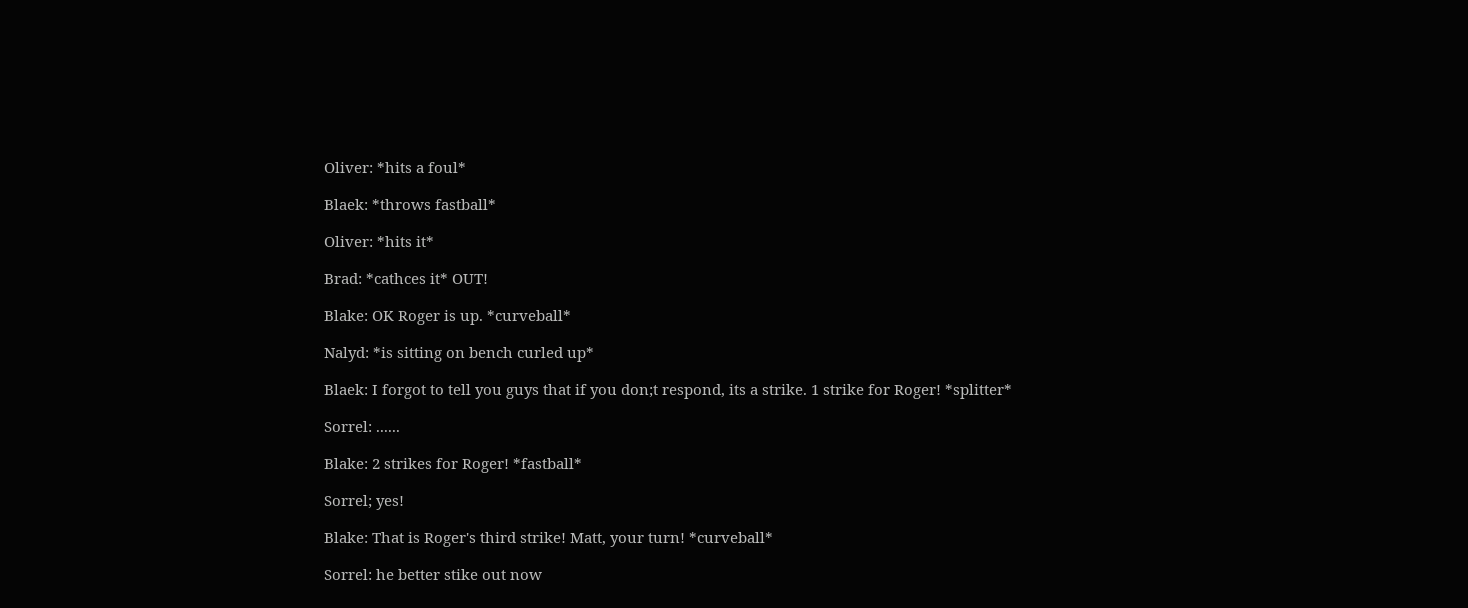Oliver: *hits a foul*

Blaek: *throws fastball*

Oliver: *hits it*

Brad: *cathces it* OUT!

Blake: OK Roger is up. *curveball*

Nalyd: *is sitting on bench curled up*

Blaek: I forgot to tell you guys that if you don;t respond, its a strike. 1 strike for Roger! *splitter*

Sorrel: ......

Blake: 2 strikes for Roger! *fastball*

Sorrel; yes!

Blake: That is Roger's third strike! Matt, your turn! *curveball*

Sorrel: he better stike out now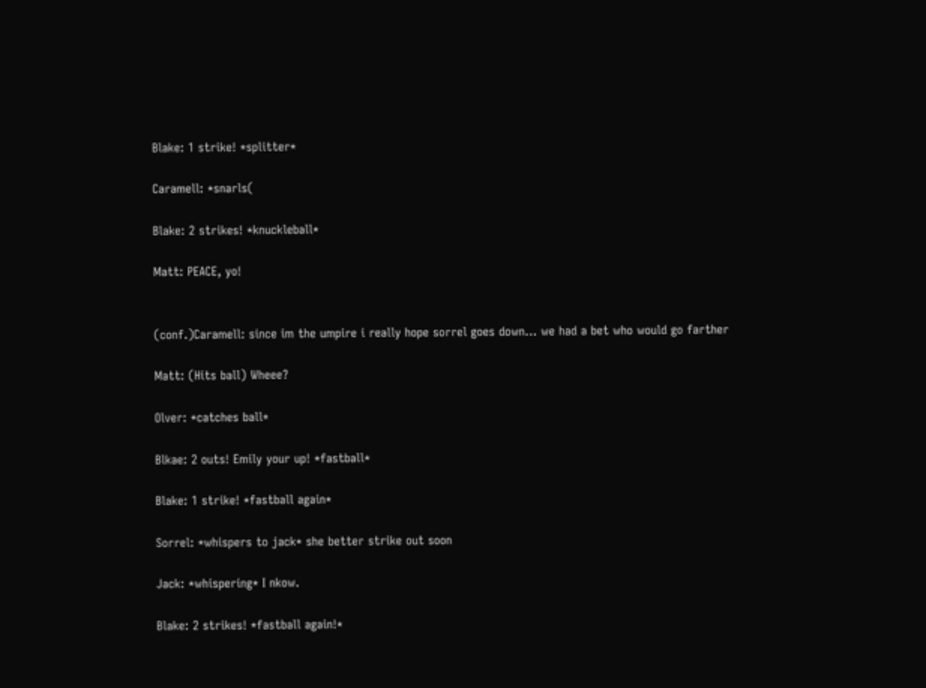Blake: 1 strike! *splitter*

Caramell: *snarls(

Blake: 2 strikes! *knuckleball*

Matt: PEACE, yo!


(conf.)Caramell: since im the umpire i really hope sorrel goes down... we had a bet who would go farther

Matt: (Hits ball) Wheee?

Olver: *catches ball*

Blkae: 2 outs! Emily your up! *fastball*

Blake: 1 strike! *fastball again*

Sorrel: *whispers to jack* she better strike out soon

Jack: *whispering* I nkow.

Blake: 2 strikes! *fastball again!*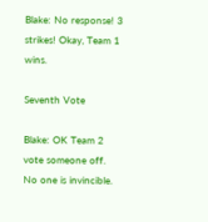Blake: No response! 3 strikes! Okay, Team 1 wins.

Seventh Vote

Blake: OK Team 2 vote someone off. No one is invincible.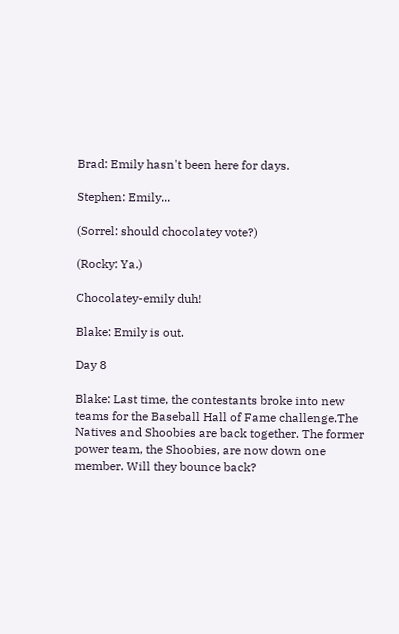Brad: Emily hasn't been here for days.

Stephen: Emily...

(Sorrel: should chocolatey vote?)

(Rocky: Ya.)

Chocolatey-emily duh!

Blake: Emily is out.

Day 8

Blake: Last time, the contestants broke into new teams for the Baseball Hall of Fame challenge.The Natives and Shoobies are back together. The former power team, the Shoobies, are now down one member. Will they bounce back?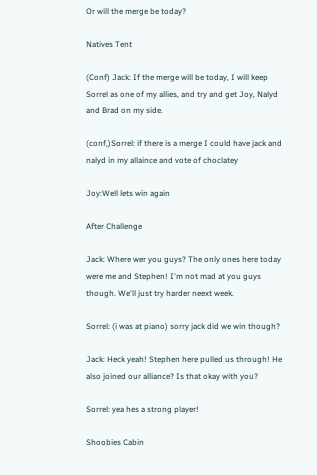Or will the merge be today?

Natives Tent

(Conf) Jack: If the merge will be today, I will keep Sorrel as one of my allies, and try and get Joy, Nalyd and Brad on my side.

(conf,)Sorrel: if there is a merge I could have jack and nalyd in my allaince and vote of choclatey

Joy:Well lets win again

After Challenge

Jack: Where wer you guys? The only ones here today were me and Stephen! I'm not mad at you guys though. We'll just try harder neext week.

Sorrel: (i was at piano) sorry jack did we win though?

Jack: Heck yeah! Stephen here pulled us through! He also joined our alliance? Is that okay with you?

Sorrel: yea hes a strong player!

Shoobies Cabin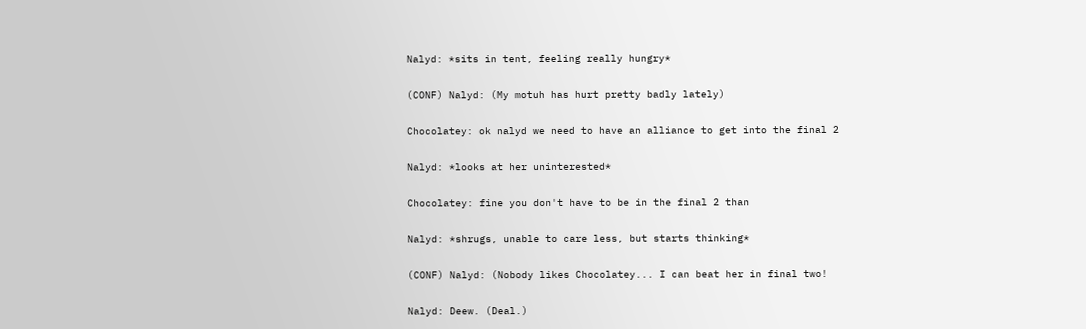Nalyd: *sits in tent, feeling really hungry*

(CONF) Nalyd: (My motuh has hurt pretty badly lately)

Chocolatey: ok nalyd we need to have an alliance to get into the final 2

Nalyd: *looks at her uninterested*

Chocolatey: fine you don't have to be in the final 2 than

Nalyd: *shrugs, unable to care less, but starts thinking*

(CONF) Nalyd: (Nobody likes Chocolatey... I can beat her in final two!

Nalyd: Deew. (Deal.)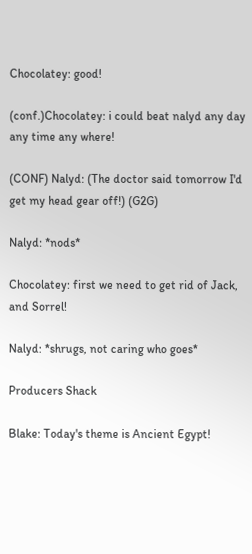Chocolatey: good!

(conf.)Chocolatey: i could beat nalyd any day any time any where!

(CONF) Nalyd: (The doctor said tomorrow I'd get my head gear off!) (G2G)

Nalyd: *nods*

Chocolatey: first we need to get rid of Jack, and Sorrel!

Nalyd: *shrugs, not caring who goes*

Producers Shack

Blake: Today's theme is Ancient Egypt!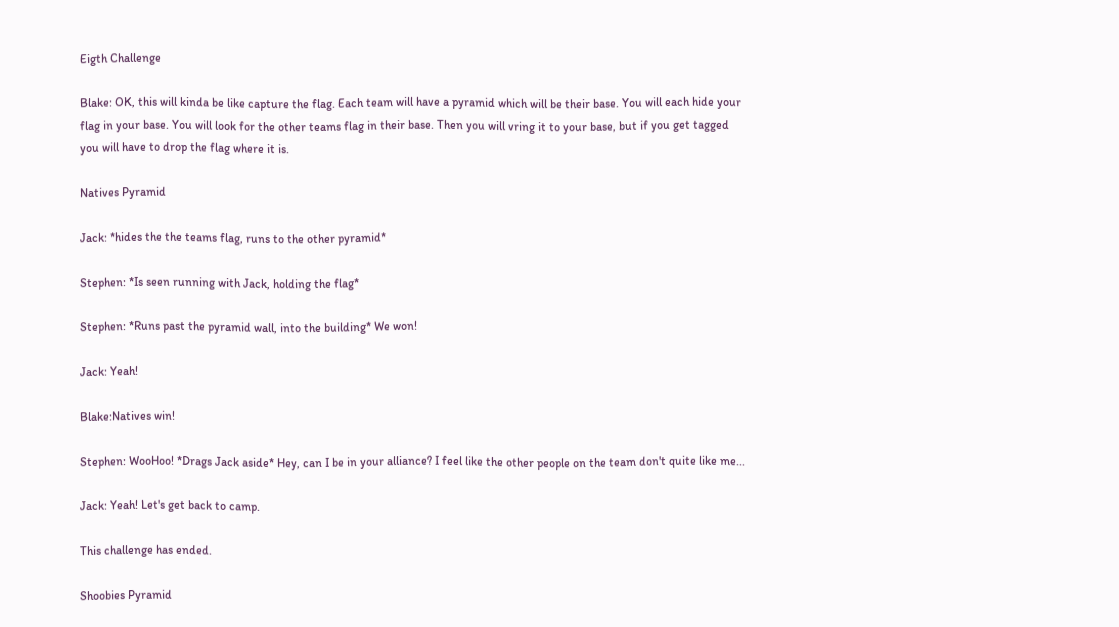Eigth Challenge

Blake: OK, this will kinda be like capture the flag. Each team will have a pyramid which will be their base. You will each hide your flag in your base. You will look for the other teams flag in their base. Then you will vring it to your base, but if you get tagged you will have to drop the flag where it is.

Natives Pyramid

Jack: *hides the the teams flag, runs to the other pyramid*

Stephen: *Is seen running with Jack, holding the flag*

Stephen: *Runs past the pyramid wall, into the building* We won!

Jack: Yeah!

Blake:Natives win!

Stephen: WooHoo! *Drags Jack aside* Hey, can I be in your alliance? I feel like the other people on the team don't quite like me...

Jack: Yeah! Let's get back to camp.

This challenge has ended.

Shoobies Pyramid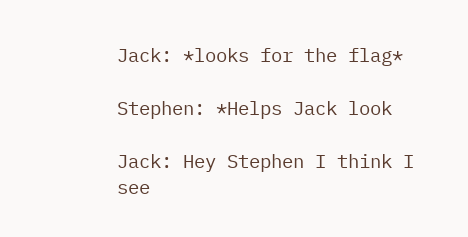Jack: *looks for the flag*

Stephen: *Helps Jack look

Jack: Hey Stephen I think I see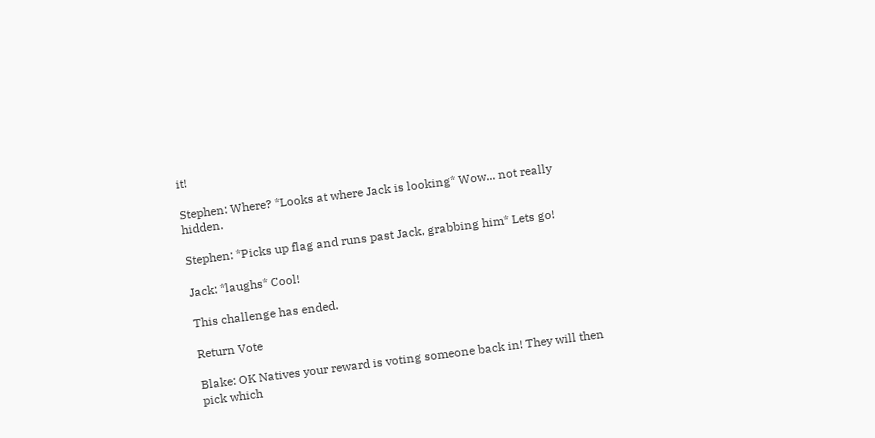it!

Stephen: Where? *Looks at where Jack is looking* Wow... not really hidden.

Stephen: *Picks up flag and runs past Jack, grabbing him* Lets go!

Jack: *laughs* Cool!

This challenge has ended.

Return Vote

Blake: OK Natives your reward is voting someone back in! They will then pick which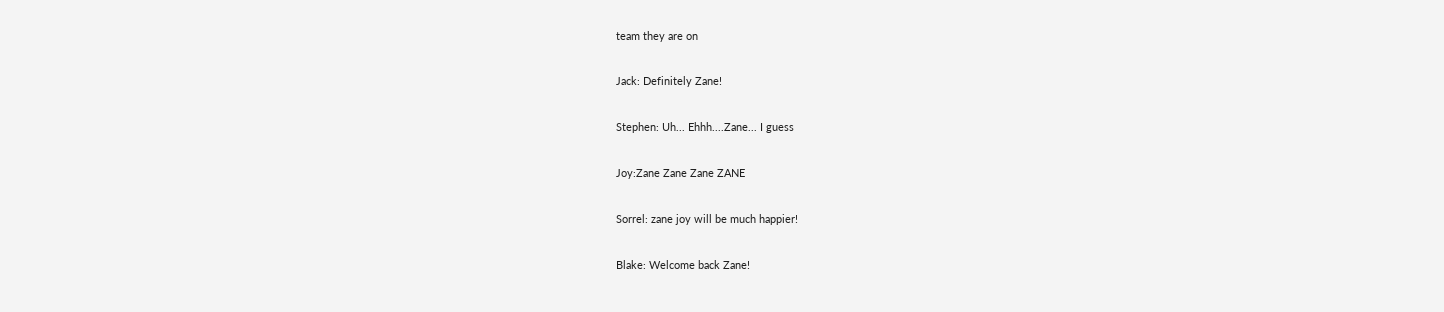team they are on

Jack: Definitely Zane!

Stephen: Uh... Ehhh....Zane... I guess

Joy:Zane Zane Zane ZANE

Sorrel: zane joy will be much happier!

Blake: Welcome back Zane!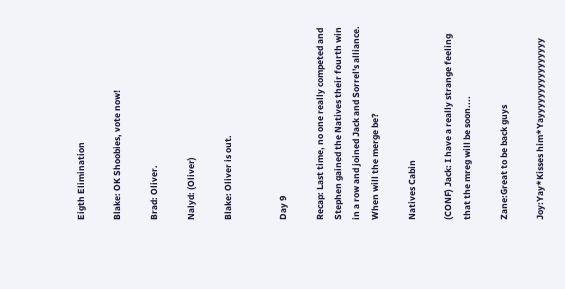Eigth Elimination

Blake: OK Shoobies, vote now!

Brad: Oliver.

Nalyd: (Oliver)

Blake: Oliver is out.


Day 9

Recap: Last time, no one really competed and Stephen gained the Natives their fourth win in a row and joined Jack and Sorrel's alliance. When will the merge be?

Natives Cabin

(CONF) Jack: I have a really strange feeling that the mreg will be soon....

Zane:Great to be back guys

Joy:Yay*Kisses him*Yayyyyyyyyyyyyyyyy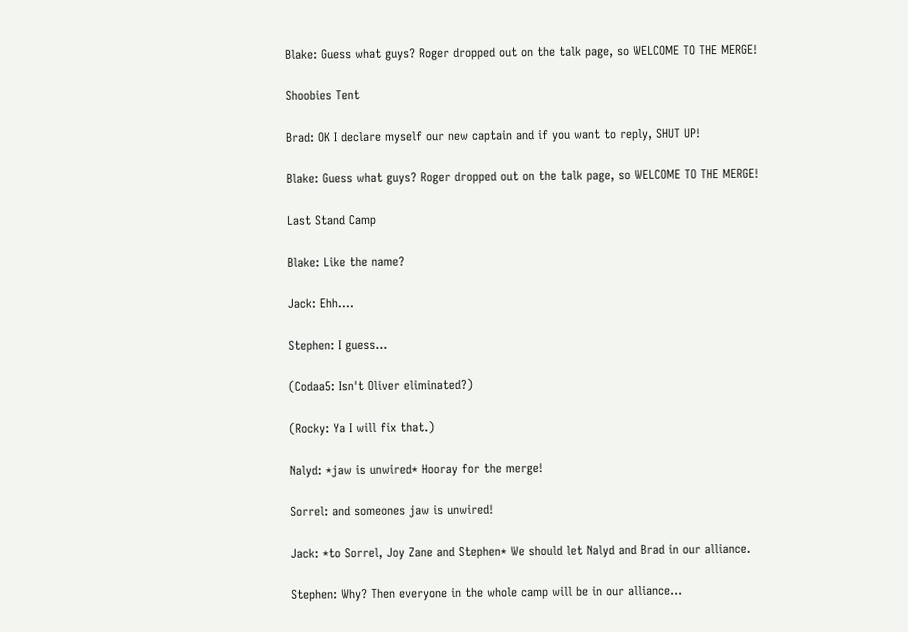Blake: Guess what guys? Roger dropped out on the talk page, so WELCOME TO THE MERGE!

Shoobies Tent

Brad: OK I declare myself our new captain and if you want to reply, SHUT UP!

Blake: Guess what guys? Roger dropped out on the talk page, so WELCOME TO THE MERGE!

Last Stand Camp

Blake: Like the name?

Jack: Ehh....

Stephen: I guess...

(Codaa5: Isn't Oliver eliminated?)

(Rocky: Ya I will fix that.)

Nalyd: *jaw is unwired* Hooray for the merge!

Sorrel: and someones jaw is unwired!

Jack: *to Sorrel, Joy Zane and Stephen* We should let Nalyd and Brad in our alliance.

Stephen: Why? Then everyone in the whole camp will be in our alliance...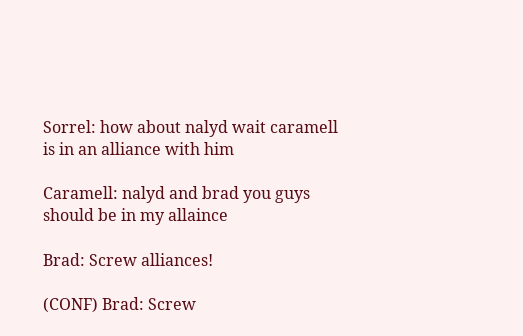Sorrel: how about nalyd wait caramell is in an alliance with him

Caramell: nalyd and brad you guys should be in my allaince

Brad: Screw alliances!

(CONF) Brad: Screw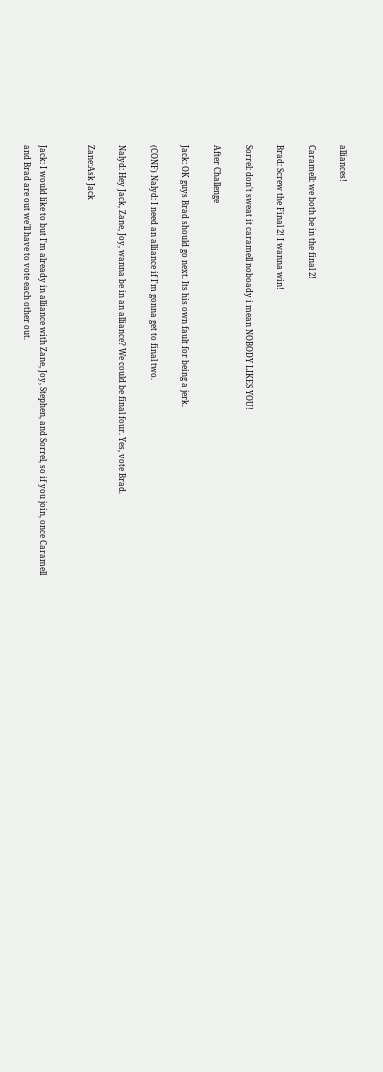alliances!

Caramell: we both be in the final 2!

Brad: Screw the Final 2! I wanna win!

Sorrel: don't sweat it caramell noboady i mean NOBODY LIKES YOU!

After Challenge

Jack: OK guys Brad should go next. Its his own fault for being a jerk.

(CONF) Nalyd: I need an alliance if I'm gonna get to final two.

Nalyd: Hey Jack, Zane, Joy, wanna be in an alliance? We could be final four. Yes, vote Brad.

Zane:Ask Jack


Jack: I would like to but I'm already in alliance with Zane, Joy, Stephen, and Sorrel, so if you join, once Caramell and Brad are out we'll have to vote each other out.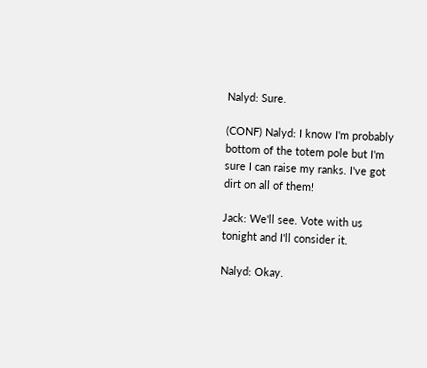Nalyd: Sure.

(CONF) Nalyd: I know I'm probably bottom of the totem pole but I'm sure I can raise my ranks. I've got dirt on all of them!

Jack: We'll see. Vote with us tonight and I'll consider it.

Nalyd: Okay.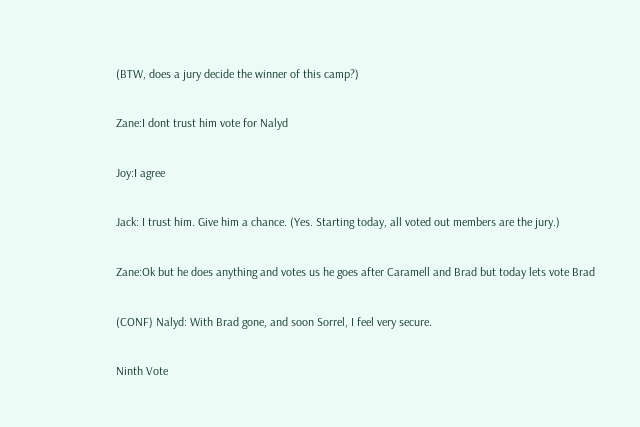(BTW, does a jury decide the winner of this camp?)

Zane:I dont trust him vote for Nalyd

Joy:I agree

Jack: I trust him. Give him a chance. (Yes. Starting today, all voted out members are the jury.)

Zane:Ok but he does anything and votes us he goes after Caramell and Brad but today lets vote Brad

(CONF) Nalyd: With Brad gone, and soon Sorrel, I feel very secure.

Ninth Vote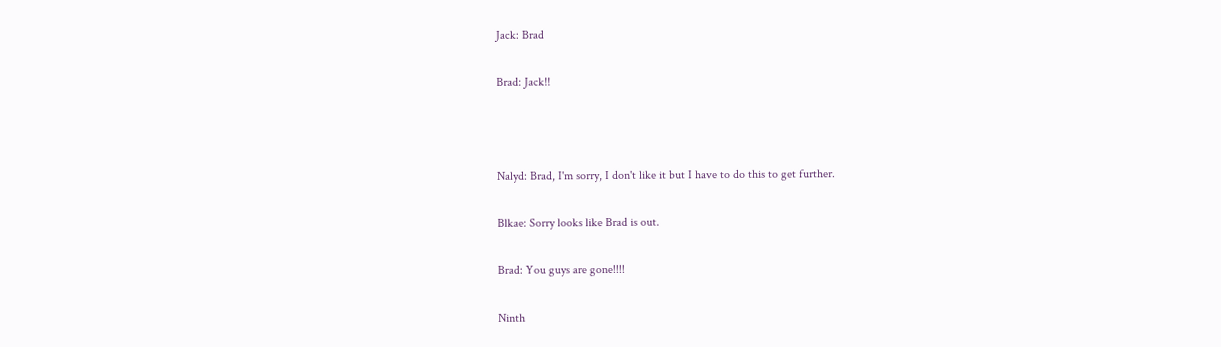Jack: Brad

Brad: Jack!!



Nalyd: Brad, I'm sorry, I don't like it but I have to do this to get further.

Blkae: Sorry looks like Brad is out.

Brad: You guys are gone!!!!

Ninth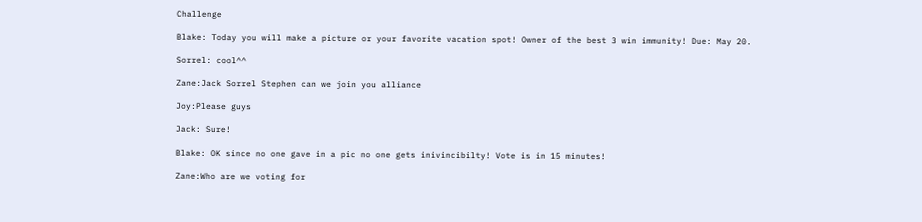Challenge

Blake: Today you will make a picture or your favorite vacation spot! Owner of the best 3 win immunity! Due: May 20.

Sorrel: cool^^

Zane:Jack Sorrel Stephen can we join you alliance

Joy:Please guys

Jack: Sure!

Blake: OK since no one gave in a pic no one gets inivincibilty! Vote is in 15 minutes!

Zane:Who are we voting for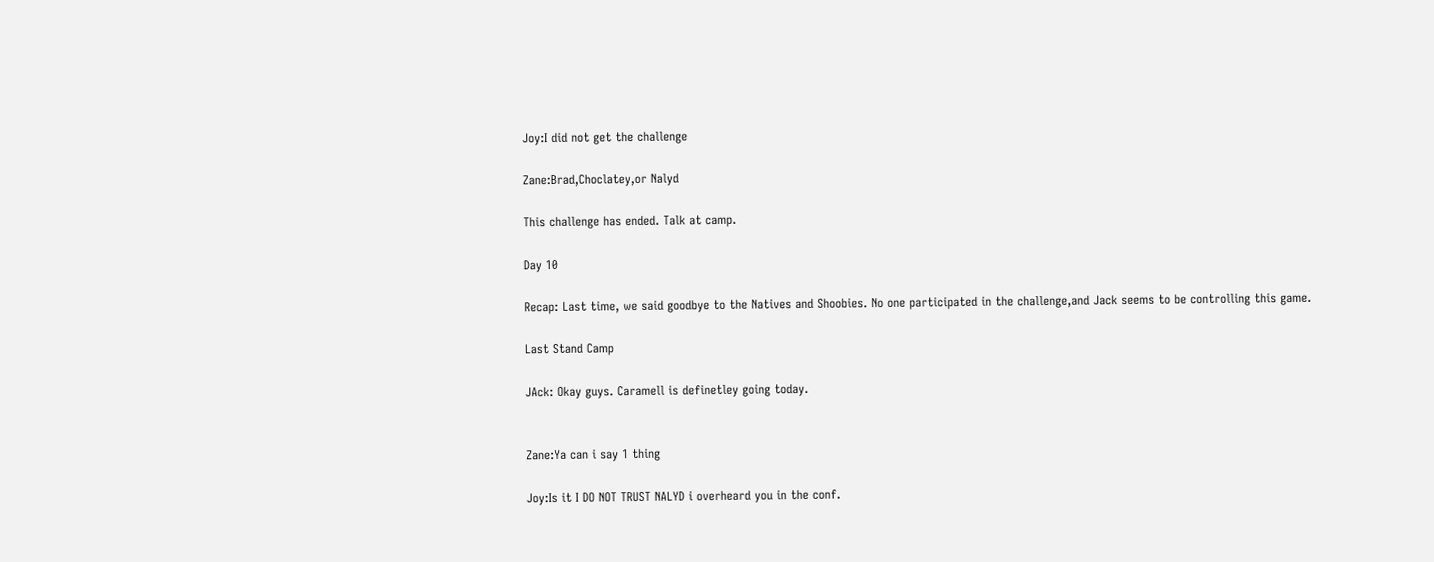Joy:I did not get the challenge

Zane:Brad,Choclatey,or Nalyd

This challenge has ended. Talk at camp.

Day 10

Recap: Last time, we said goodbye to the Natives and Shoobies. No one participated in the challenge,and Jack seems to be controlling this game.

Last Stand Camp

JAck: Okay guys. Caramell is definetley going today.


Zane:Ya can i say 1 thing

Joy:Is it I DO NOT TRUST NALYD i overheard you in the conf.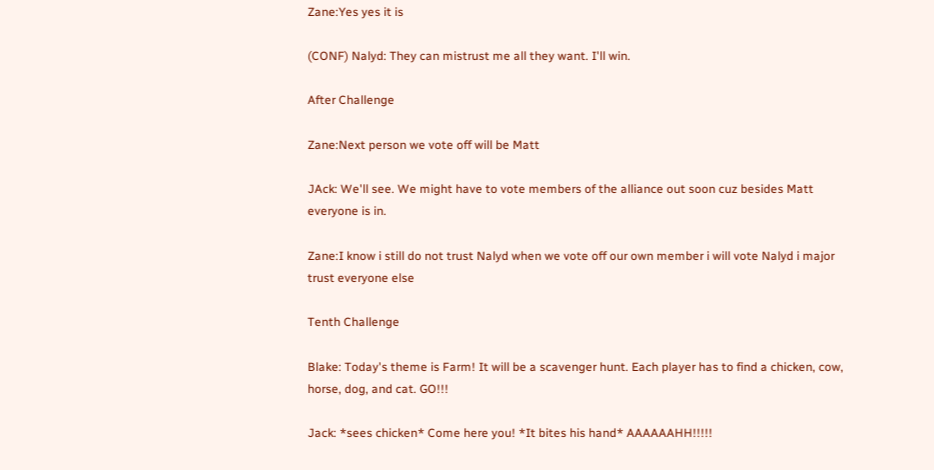Zane:Yes yes it is

(CONF) Nalyd: They can mistrust me all they want. I'll win.

After Challenge

Zane:Next person we vote off will be Matt

JAck: We'll see. We might have to vote members of the alliance out soon cuz besides Matt everyone is in.

Zane:I know i still do not trust Nalyd when we vote off our own member i will vote Nalyd i major trust everyone else

Tenth Challenge

Blake: Today's theme is Farm! It will be a scavenger hunt. Each player has to find a chicken, cow, horse, dog, and cat. GO!!!

Jack: *sees chicken* Come here you! *It bites his hand* AAAAAAHH!!!!!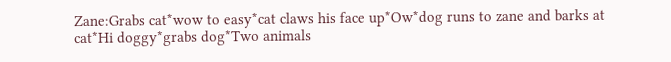Zane:Grabs cat*wow to easy*cat claws his face up*Ow*dog runs to zane and barks at cat*Hi doggy*grabs dog*Two animals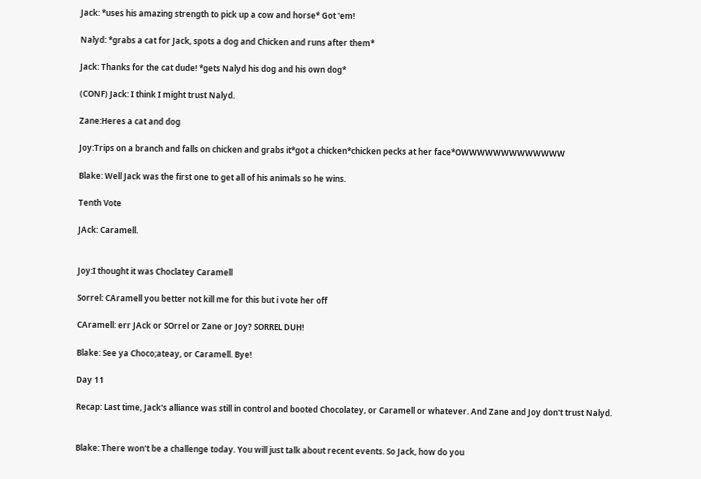Jack: *uses his amazing strength to pick up a cow and horse* Got 'em!

Nalyd: *grabs a cat for Jack, spots a dog and Chicken and runs after them*

Jack: Thanks for the cat dude! *gets Nalyd his dog and his own dog*

(CONF) Jack: I think I might trust Nalyd.

Zane:Heres a cat and dog

Joy:Trips on a branch and falls on chicken and grabs it*got a chicken*chicken pecks at her face*OWWWWWWWWWWWWW

Blake: Well Jack was the first one to get all of his animals so he wins.

Tenth Vote

JAck: Caramell.


Joy:I thought it was Choclatey Caramell

Sorrel: CAramell you better not kill me for this but i vote her off

CAramell: err JAck or SOrrel or Zane or Joy? SORREL DUH!

Blake: See ya Choco;ateay, or Caramell. Bye!

Day 11

Recap: Last time, Jack's alliance was still in control and booted Chocolatey, or Caramell or whatever. And Zane and Joy don't trust Nalyd.


Blake: There won't be a challenge today. You will just talk about recent events. So Jack, how do you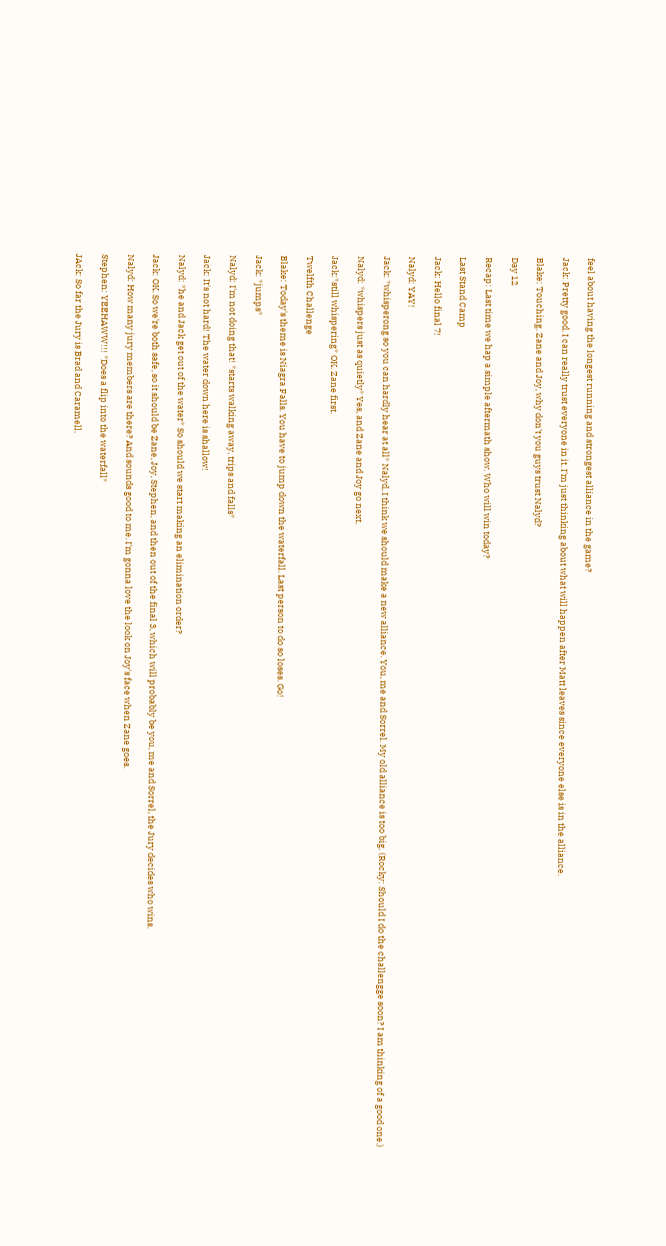feel about having the longest running and strongest alliance in the game?

Jack: Pretty good. I can really trust everyone in it. I'm just thinking about what will happen after Matt leaves since everyone else is in the alliance.

Blake: Touching. Zane and Joy, why don't you guys trust Nalyd?

Day 12

Recap: Last time we hap a simple aftermath show. Who will win today?

Last Stand Camp

Jack: Hello final 7!

Nalyd: YAY!

Jack: *whisperong so you can hardly hear at all* Nalyd, I think we should make a new alliance. You, me and Sorrel. My old alliance is too big. (Rocky: Should I do the challengge soon? I am thinking of a good one.)

Nalyd: *whispers just as quietly* Yes, and Zane and Joy go next.

Jack:*still whispering* OK. Zane first.

Twelfth Challenge

Blake: Today's theme is Niagra Falls. You have to jump down the waterfall. Last person to do so loses. Go!

Jack: *jumps*

Nalyd: I'm not doing that! *starts walking away, trips and falls*

Jack: It's not hard! The water down here is shallow!

Nalyd: *he and Jack get out of the water* So should we start making an elimination order?

Jack: OK. So we're both safe, so it should be Zane, Joy, Stephen, and then out of the final 3, which will probably be you, me and Sorrel, the Jury decides who wins.

Nalyd: How many jury members are there? And sounds good to me. I'm gonna love the look on Joy's face when Zane goes.

Stephen: YEEHAWW!!! *Does a flip into the waterfall*

JAck: So far the Jury is Brad and Caramell.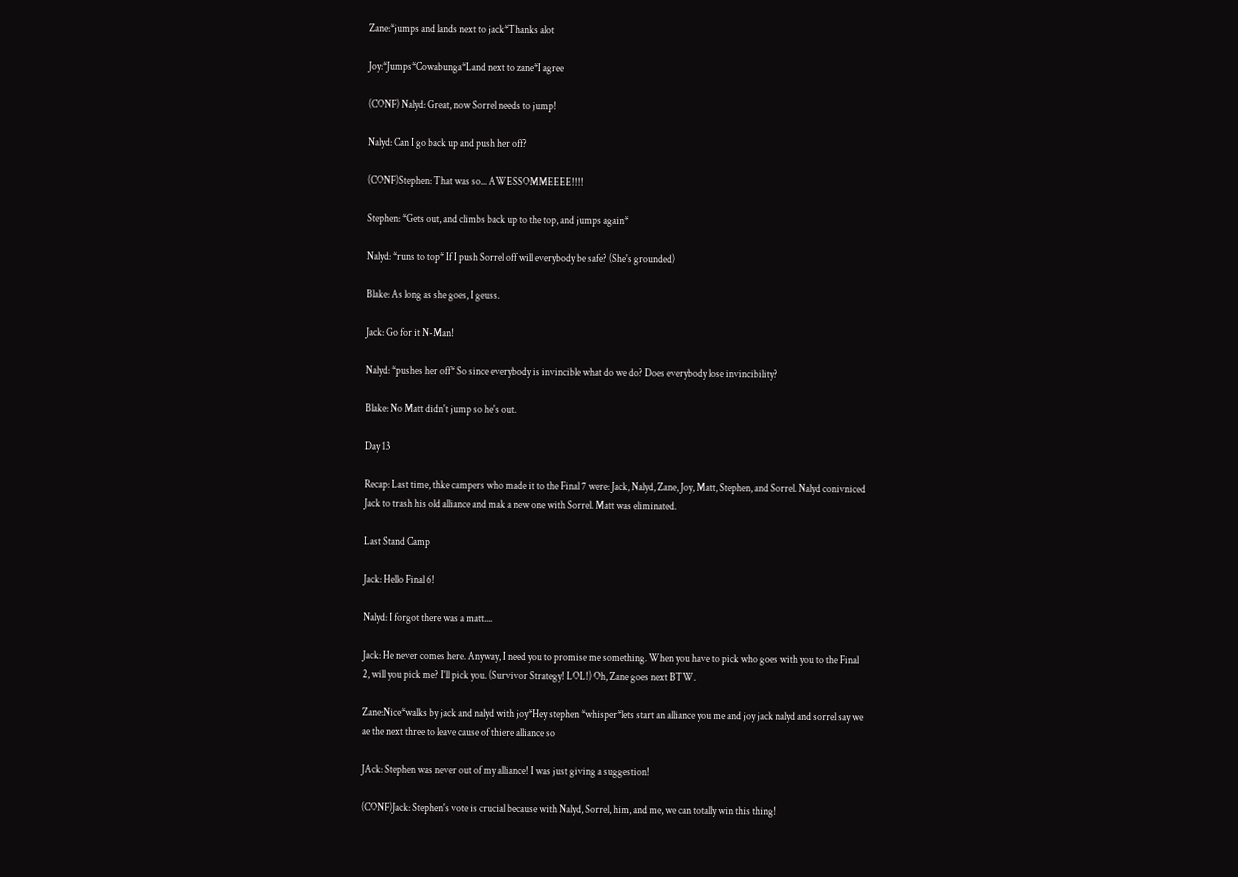Zane:*jumps and lands next to jack*Thanks alot

Joy:*Jumps*Cowabunga*Land next to zane*I agree

(CONF) Nalyd: Great, now Sorrel needs to jump!

Nalyd: Can I go back up and push her off?

(CONF)Stephen: That was so... AWESSOMMEEEE!!!!

Stephen: *Gets out, and climbs back up to the top, and jumps again*

Nalyd: *runs to top* If I push Sorrel off will everybody be safe? (She's grounded)

Blake: As long as she goes, I geuss.

Jack: Go for it N-Man!

Nalyd: *pushes her off* So since everybody is invincible what do we do? Does everybody lose invincibility?

Blake: No Matt didn't jump so he's out.

Day 13

Recap: Last time, thke campers who made it to the Final 7 were: Jack, Nalyd, Zane, Joy, Matt, Stephen, and Sorrel. Nalyd conivniced Jack to trash his old alliance and mak a new one with Sorrel. Matt was eliminated.

Last Stand Camp

Jack: Hello Final 6!

Nalyd: I forgot there was a matt....

Jack: He never comes here. Anyway, I need you to promise me something. When you have to pick who goes with you to the Final 2, will you pick me? I'll pick you. (Survivor Strategy! LOL!) Oh, Zane goes next BTW.

Zane:Nice*walks by jack and nalyd with joy*Hey stephen *whisper*lets start an alliance you me and joy jack nalyd and sorrel say we ae the next three to leave cause of thiere alliance so

JAck: Stephen was never out of my alliance! I was just giving a suggestion!

(CONF)Jack: Stephen's vote is crucial because with Nalyd, Sorrel, him, and me, we can totally win this thing!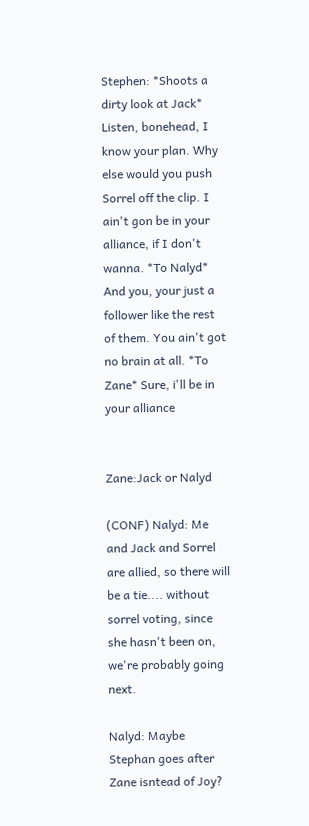Stephen: *Shoots a dirty look at Jack* Listen, bonehead, I know your plan. Why else would you push Sorrel off the clip. I ain't gon be in your alliance, if I don't wanna. *To Nalyd* And you, your just a follower like the rest of them. You ain't got no brain at all. *To Zane* Sure, i'll be in your alliance


Zane:Jack or Nalyd

(CONF) Nalyd: Me and Jack and Sorrel are allied, so there will be a tie.... without sorrel voting, since she hasn't been on, we're probably going next.

Nalyd: Maybe Stephan goes after Zane isntead of Joy?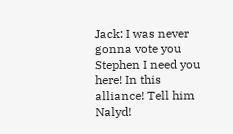Jack: I was never gonna vote you Stephen I need you here! In this alliance! Tell him Nalyd!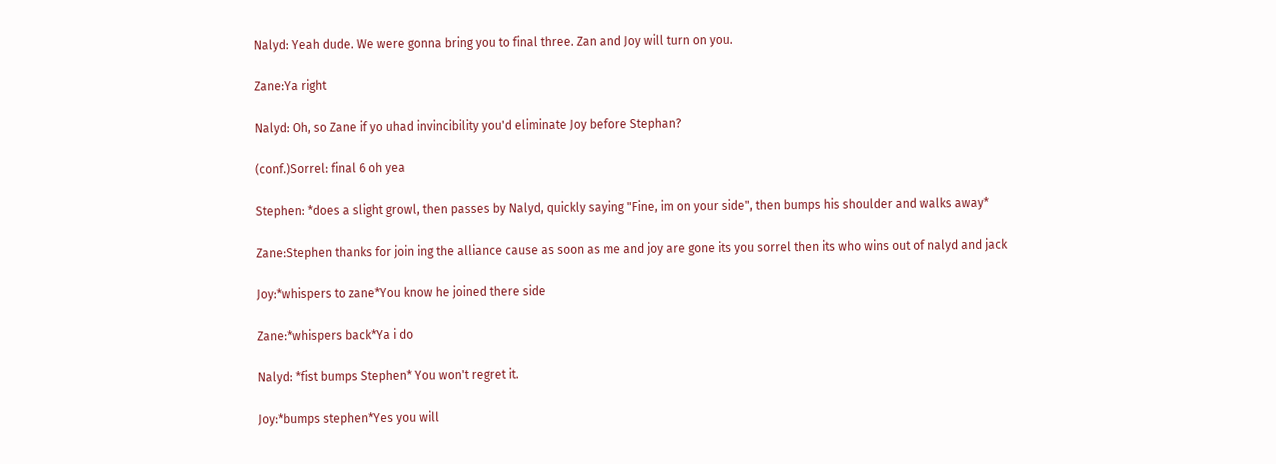Nalyd: Yeah dude. We were gonna bring you to final three. Zan and Joy will turn on you.

Zane:Ya right

Nalyd: Oh, so Zane if yo uhad invincibility you'd eliminate Joy before Stephan?

(conf.)Sorrel: final 6 oh yea

Stephen: *does a slight growl, then passes by Nalyd, quickly saying "Fine, im on your side", then bumps his shoulder and walks away*

Zane:Stephen thanks for join ing the alliance cause as soon as me and joy are gone its you sorrel then its who wins out of nalyd and jack

Joy:*whispers to zane*You know he joined there side

Zane:*whispers back*Ya i do

Nalyd: *fist bumps Stephen* You won't regret it.

Joy:*bumps stephen*Yes you will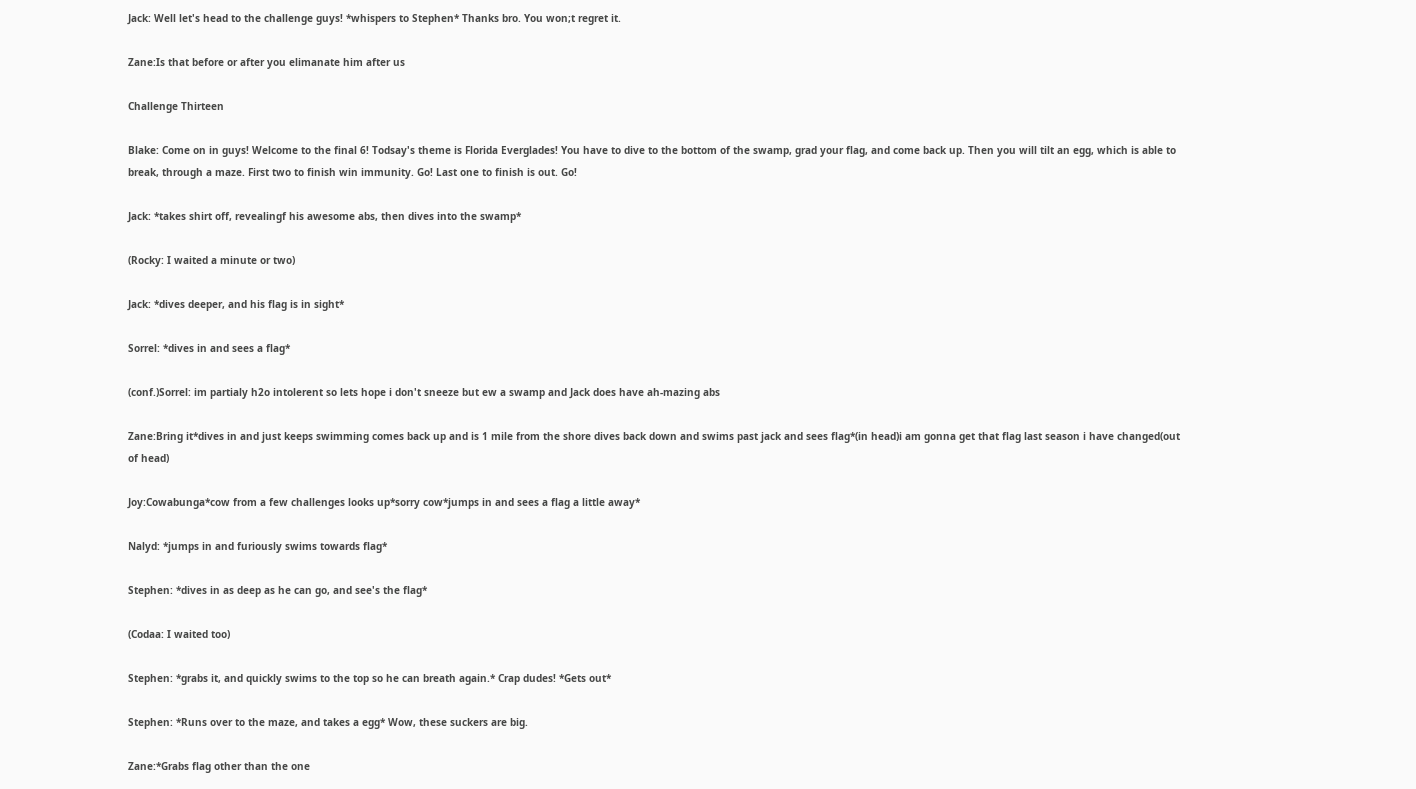Jack: Well let's head to the challenge guys! *whispers to Stephen* Thanks bro. You won;t regret it.

Zane:Is that before or after you elimanate him after us

Challenge Thirteen

Blake: Come on in guys! Welcome to the final 6! Todsay's theme is Florida Everglades! You have to dive to the bottom of the swamp, grad your flag, and come back up. Then you will tilt an egg, which is able to break, through a maze. First two to finish win immunity. Go! Last one to finish is out. Go!

Jack: *takes shirt off, revealingf his awesome abs, then dives into the swamp*

(Rocky: I waited a minute or two)

Jack: *dives deeper, and his flag is in sight*

Sorrel: *dives in and sees a flag*

(conf.)Sorrel: im partialy h2o intolerent so lets hope i don't sneeze but ew a swamp and Jack does have ah-mazing abs

Zane:Bring it*dives in and just keeps swimming comes back up and is 1 mile from the shore dives back down and swims past jack and sees flag*(in head)i am gonna get that flag last season i have changed(out of head)

Joy:Cowabunga*cow from a few challenges looks up*sorry cow*jumps in and sees a flag a little away*

Nalyd: *jumps in and furiously swims towards flag*

Stephen: *dives in as deep as he can go, and see's the flag*

(Codaa: I waited too)

Stephen: *grabs it, and quickly swims to the top so he can breath again.* Crap dudes! *Gets out*

Stephen: *Runs over to the maze, and takes a egg* Wow, these suckers are big.

Zane:*Grabs flag other than the one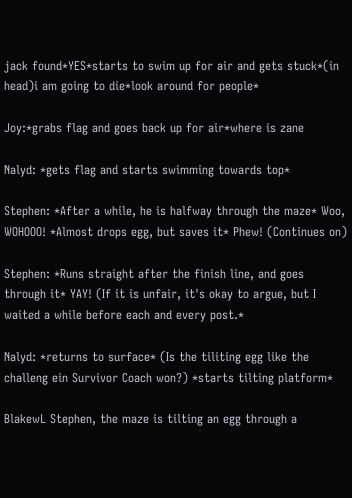jack found*YES*starts to swim up for air and gets stuck*(in head)i am going to die*look around for people*

Joy:*grabs flag and goes back up for air*where is zane

Nalyd: *gets flag and starts swimming towards top*

Stephen: *After a while, he is halfway through the maze* Woo, WOHOOO! *Almost drops egg, but saves it* Phew! (Continues on)

Stephen: *Runs straight after the finish line, and goes through it* YAY! (If it is unfair, it's okay to argue, but I waited a while before each and every post.*

Nalyd: *returns to surface* (Is the tiliting egg like the challeng ein Survivor Coach won?) *starts tilting platform*

BlakewL Stephen, the maze is tilting an egg through a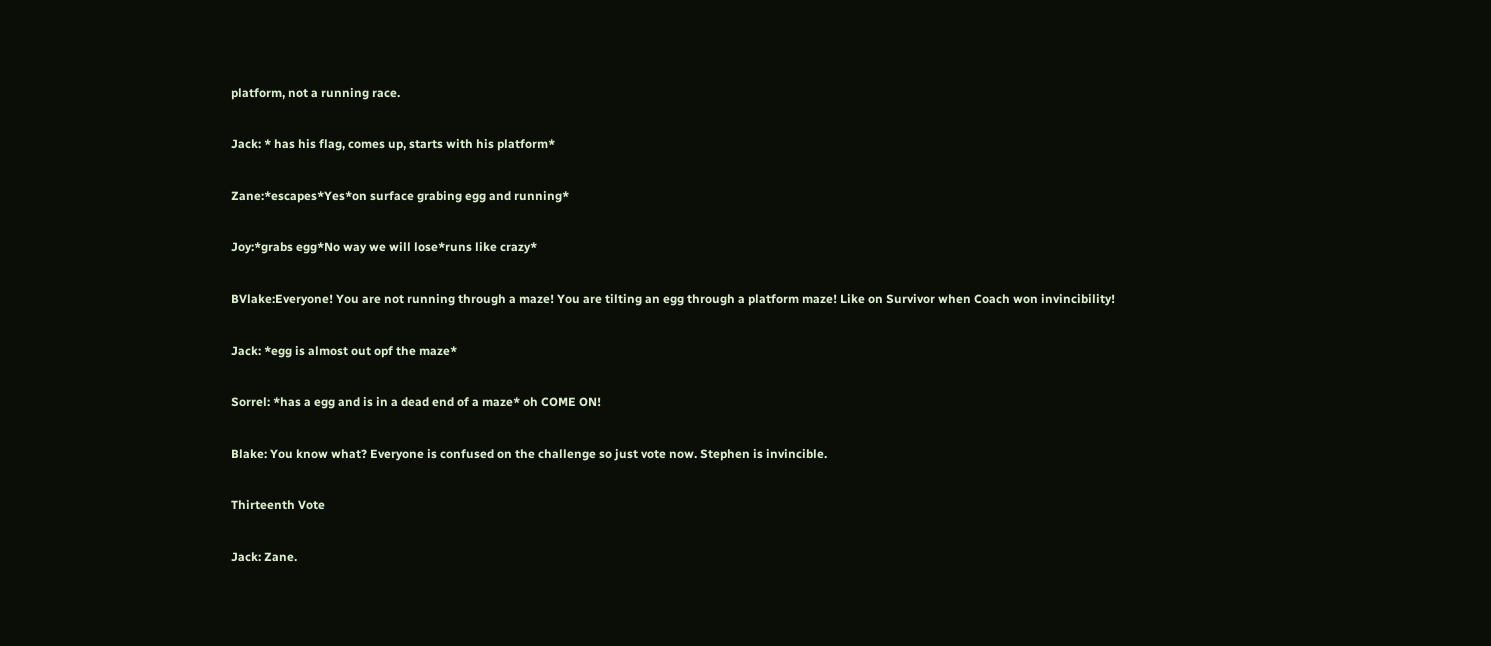platform, not a running race.

Jack: * has his flag, comes up, starts with his platform*

Zane:*escapes*Yes*on surface grabing egg and running*

Joy:*grabs egg*No way we will lose*runs like crazy*

BVlake:Everyone! You are not running through a maze! You are tilting an egg through a platform maze! Like on Survivor when Coach won invincibility!

Jack: *egg is almost out opf the maze*

Sorrel: *has a egg and is in a dead end of a maze* oh COME ON!

Blake: You know what? Everyone is confused on the challenge so just vote now. Stephen is invincible.

Thirteenth Vote

Jack: Zane.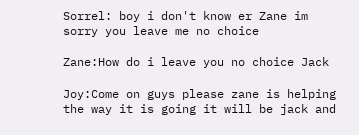Sorrel: boy i don't know er Zane im sorry you leave me no choice

Zane:How do i leave you no choice Jack

Joy:Come on guys please zane is helping the way it is going it will be jack and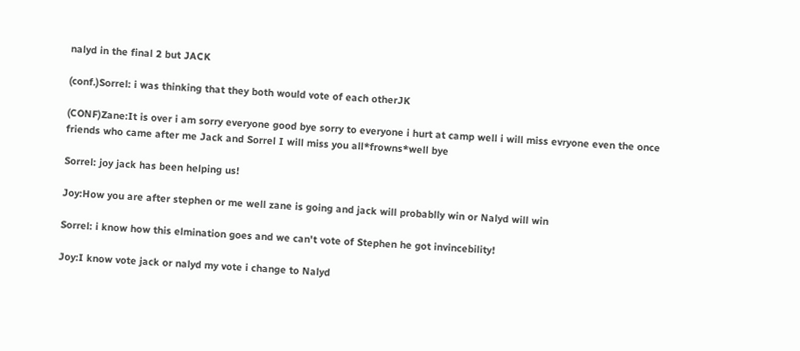nalyd in the final 2 but JACK

(conf.)Sorrel: i was thinking that they both would vote of each otherJK

(CONF)Zane:It is over i am sorry everyone good bye sorry to everyone i hurt at camp well i will miss evryone even the once friends who came after me Jack and Sorrel I will miss you all*frowns*well bye

Sorrel: joy jack has been helping us!

Joy:How you are after stephen or me well zane is going and jack will probablly win or Nalyd will win

Sorrel: i know how this elmination goes and we can't vote of Stephen he got invincebility!

Joy:I know vote jack or nalyd my vote i change to Nalyd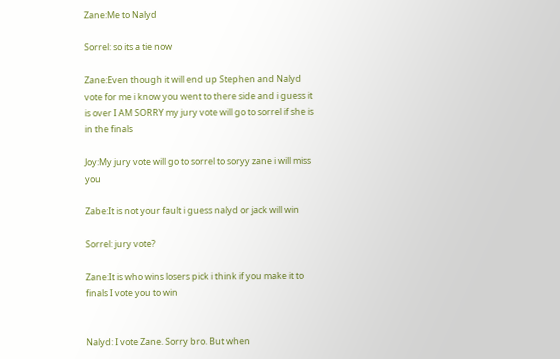Zane:Me to Nalyd

Sorrel: so its a tie now

Zane:Even though it will end up Stephen and Nalyd vote for me i know you went to there side and i guess it is over I AM SORRY my jury vote will go to sorrel if she is in the finals

Joy:My jury vote will go to sorrel to soryy zane i will miss you

Zabe:It is not your fault i guess nalyd or jack will win

Sorrel: jury vote?

Zane:It is who wins losers pick i think if you make it to finals I vote you to win


Nalyd: I vote Zane. Sorry bro. But when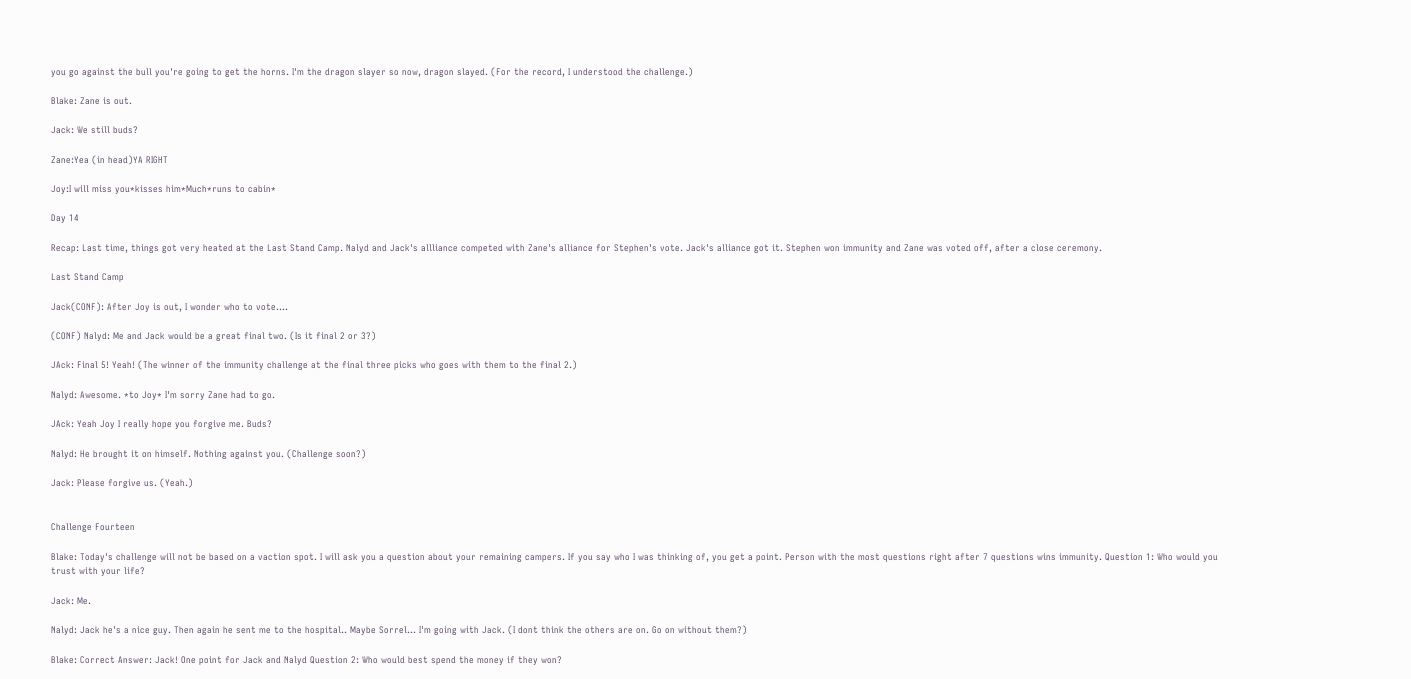you go against the bull you're going to get the horns. I'm the dragon slayer so now, dragon slayed. (For the record, I understood the challenge.)

Blake: Zane is out.

Jack: We still buds?

Zane:Yea (in head)YA RIGHT

Joy:I will miss you*kisses him*Much*runs to cabin*

Day 14

Recap: Last time, things got very heated at the Last Stand Camp. Nalyd and Jack's allliance competed with Zane's alliance for Stephen's vote. Jack's alliance got it. Stephen won immunity and Zane was voted off, after a close ceremony.

Last Stand Camp

Jack(CONF): After Joy is out, I wonder who to vote....

(CONF) Nalyd: Me and Jack would be a great final two. (Is it final 2 or 3?)

JAck: Final 5! Yeah! (The winner of the immunity challenge at the final three picks who goes with them to the final 2.)

Nalyd: Awesome. *to Joy* I'm sorry Zane had to go.

JAck: Yeah Joy I really hope you forgive me. Buds?

Nalyd: He brought it on himself. Nothing against you. (Challenge soon?)

Jack: Please forgive us. (Yeah.)


Challenge Fourteen

Blake: Today's challenge will not be based on a vaction spot. I will ask you a question about your remaining campers. If you say who I was thinking of, you get a point. Person with the most questions right after 7 questions wins immunity. Question 1: Who would you trust with your life?

Jack: Me.

Nalyd: Jack he's a nice guy. Then again he sent me to the hospital.. Maybe Sorrel... I'm going with Jack. (I dont think the others are on. Go on without them?)

Blake: Correct Answer: Jack! One point for Jack and Nalyd Question 2: Who would best spend the money if they won?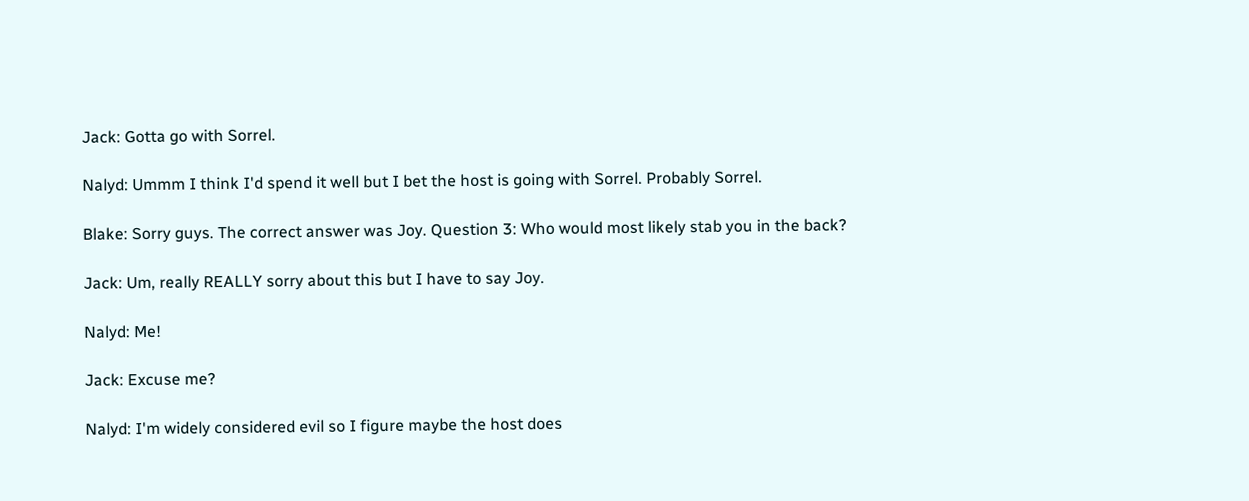Jack: Gotta go with Sorrel.

Nalyd: Ummm I think I'd spend it well but I bet the host is going with Sorrel. Probably Sorrel.

Blake: Sorry guys. The correct answer was Joy. Question 3: Who would most likely stab you in the back?

Jack: Um, really REALLY sorry about this but I have to say Joy.

Nalyd: Me!

Jack: Excuse me?

Nalyd: I'm widely considered evil so I figure maybe the host does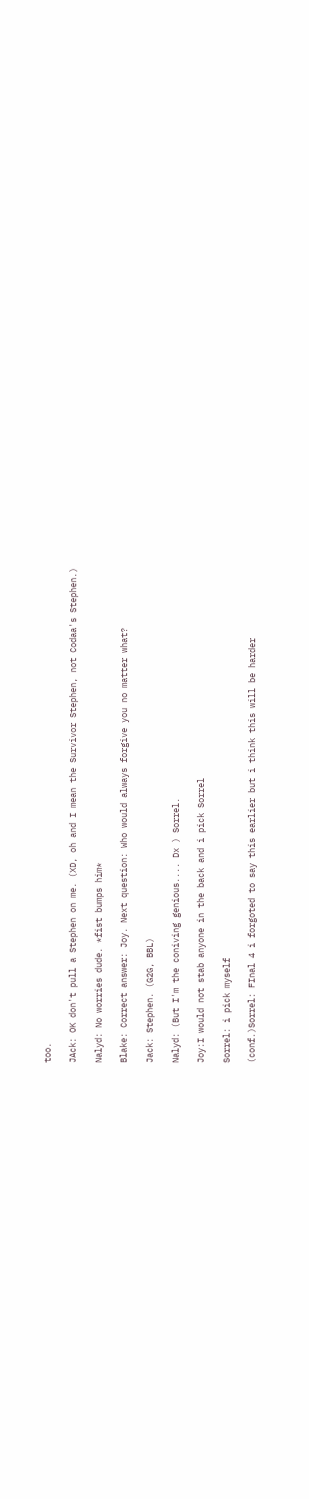too.

JAck: OK don't pull a Stephen on me. (XD, oh and I mean the Survivor Stephen, not Codaa's Stephen.)

Nalyd: No worries dude. *fist bumps him*

Blake: Correct answer: Joy. Next question: Who would always forgive you no matter what?

Jack: Stephen. (G2G, BBL)

Nalyd: (But I'm the coniving genious.... Dx ) Sorrel.

Joy:I would not stab anyone in the back and i pick Sorrel

Sorrel: i pick myself

(conf.)Sorrel: FInal 4 i forgoted to say this earlier but i think this will be harder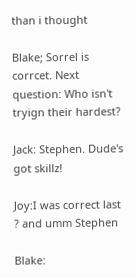than i thought

Blake; Sorrel is corrcet. Next question: Who isn't tryign their hardest?

Jack: Stephen. Dude's got skillz!

Joy:I was correct last ? and umm Stephen

Blake: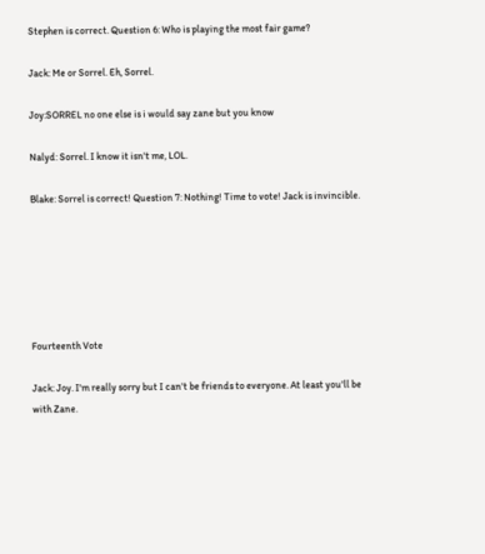Stephen is correct. Question 6: Who is playing the most fair game?

Jack: Me or Sorrel. Eh, Sorrel.

Joy:SORREL no one else is i would say zane but you know

Nalyd: Sorrel. I know it isn't me, LOL.

Blake: Sorrel is correct! Question 7: Nothing! Time to vote! Jack is invincible.






Fourteenth Vote

Jack: Joy. I'm really sorry but I can't be friends to everyone. At least you'll be with Zane.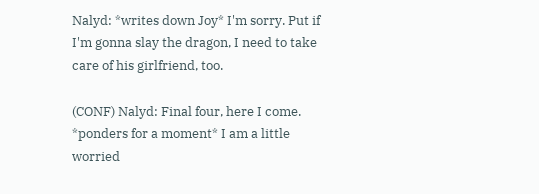Nalyd: *writes down Joy* I'm sorry. Put if I'm gonna slay the dragon, I need to take care of his girlfriend, too.

(CONF) Nalyd: Final four, here I come. *ponders for a moment* I am a little worried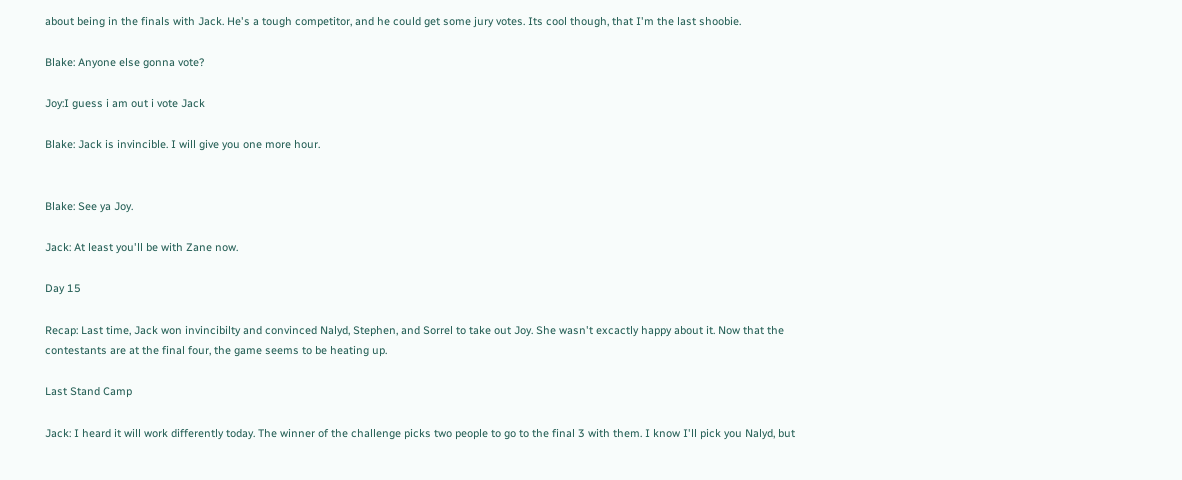about being in the finals with Jack. He's a tough competitor, and he could get some jury votes. Its cool though, that I'm the last shoobie.

Blake: Anyone else gonna vote?

Joy:I guess i am out i vote Jack

Blake: Jack is invincible. I will give you one more hour.


Blake: See ya Joy.

Jack: At least you'll be with Zane now.

Day 15

Recap: Last time, Jack won invincibilty and convinced Nalyd, Stephen, and Sorrel to take out Joy. She wasn't excactly happy about it. Now that the contestants are at the final four, the game seems to be heating up.

Last Stand Camp

Jack: I heard it will work differently today. The winner of the challenge picks two people to go to the final 3 with them. I know I'll pick you Nalyd, but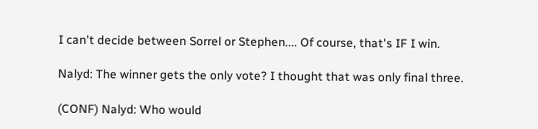I can't decide between Sorrel or Stephen.... Of course, that's IF I win.

Nalyd: The winner gets the only vote? I thought that was only final three.

(CONF) Nalyd: Who would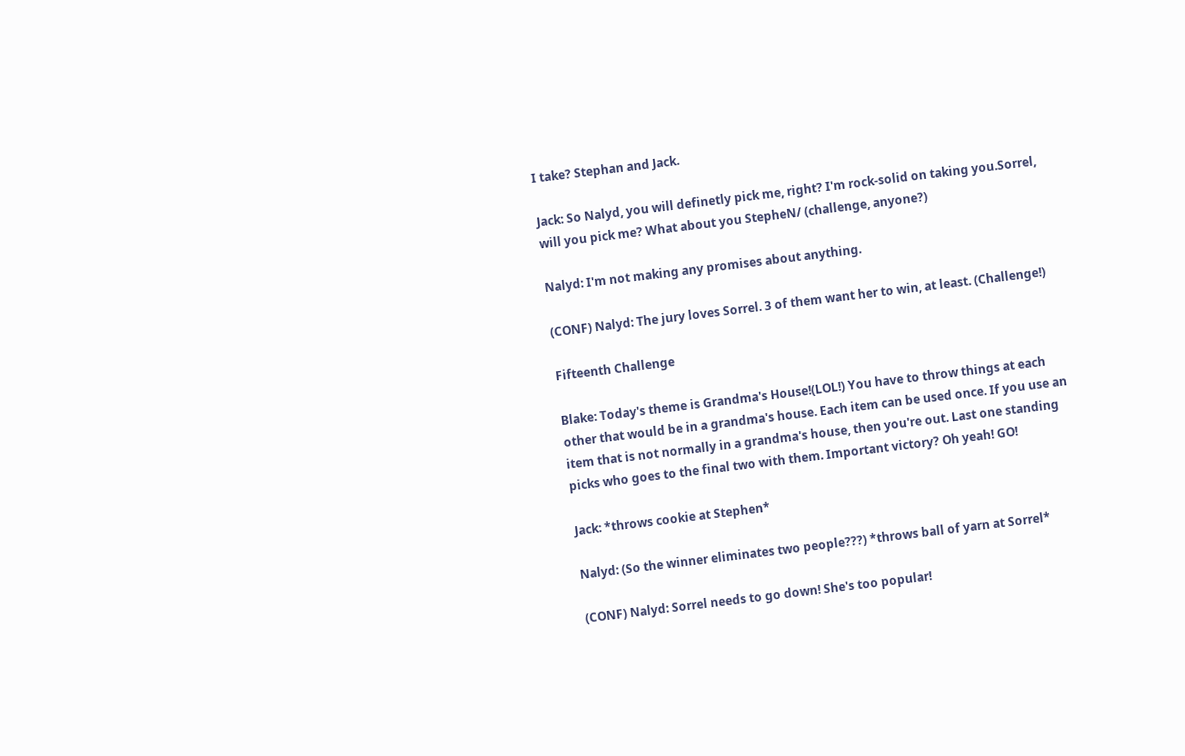I take? Stephan and Jack.

Jack: So Nalyd, you will definetly pick me, right? I'm rock-solid on taking you.Sorrel, will you pick me? What about you StepheN/ (challenge, anyone?)

Nalyd: I'm not making any promises about anything.

(CONF) Nalyd: The jury loves Sorrel. 3 of them want her to win, at least. (Challenge!)

Fifteenth Challenge

Blake: Today's theme is Grandma's House!(LOL!) You have to throw things at each other that would be in a grandma's house. Each item can be used once. If you use an item that is not normally in a grandma's house, then you're out. Last one standing picks who goes to the final two with them. Important victory? Oh yeah! GO!

Jack: *throws cookie at Stephen*

Nalyd: (So the winner eliminates two people???) *throws ball of yarn at Sorrel*

(CONF) Nalyd: Sorrel needs to go down! She's too popular!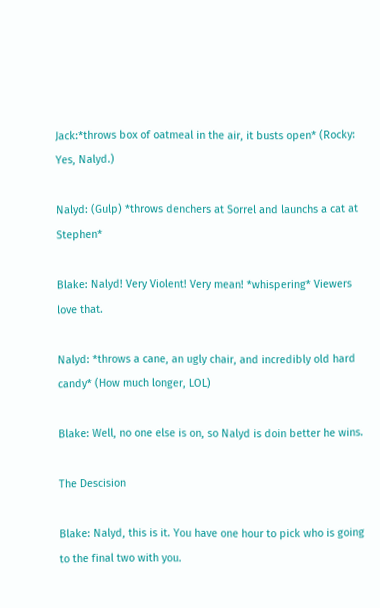Jack:*throws box of oatmeal in the air, it busts open* (Rocky: Yes, Nalyd.)

Nalyd: (Gulp) *throws denchers at Sorrel and launchs a cat at Stephen*

Blake: Nalyd! Very Violent! Very mean! *whispering* Viewers love that.

Nalyd: *throws a cane, an ugly chair, and incredibly old hard candy* (How much longer, LOL)

Blake: Well, no one else is on, so Nalyd is doin better he wins.

The Descision

Blake: Nalyd, this is it. You have one hour to pick who is going to the final two with you.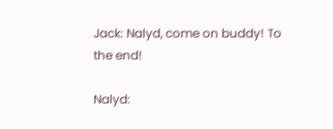Jack: Nalyd, come on buddy! To the end!

Nalyd: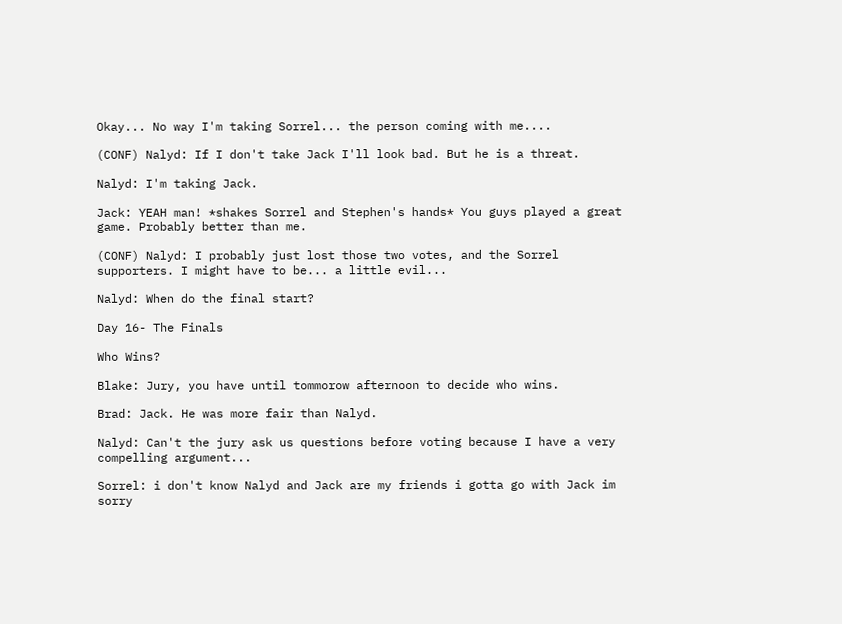Okay... No way I'm taking Sorrel... the person coming with me....

(CONF) Nalyd: If I don't take Jack I'll look bad. But he is a threat.

Nalyd: I'm taking Jack.

Jack: YEAH man! *shakes Sorrel and Stephen's hands* You guys played a great game. Probably better than me.

(CONF) Nalyd: I probably just lost those two votes, and the Sorrel supporters. I might have to be... a little evil...

Nalyd: When do the final start?

Day 16- The Finals

Who Wins?

Blake: Jury, you have until tommorow afternoon to decide who wins.

Brad: Jack. He was more fair than Nalyd.

Nalyd: Can't the jury ask us questions before voting because I have a very compelling argument...

Sorrel: i don't know Nalyd and Jack are my friends i gotta go with Jack im sorry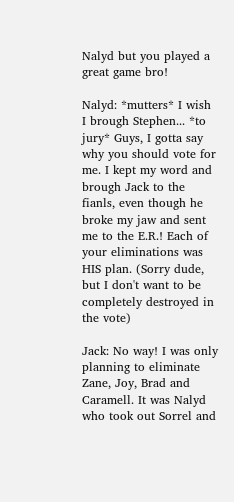Nalyd but you played a great game bro!

Nalyd: *mutters* I wish I brough Stephen... *to jury* Guys, I gotta say why you should vote for me. I kept my word and brough Jack to the fianls, even though he broke my jaw and sent me to the E.R.! Each of your eliminations was HIS plan. (Sorry dude, but I don't want to be completely destroyed in the vote)

Jack: No way! I was only planning to eliminate Zane, Joy, Brad and Caramell. It was Nalyd who took out Sorrel and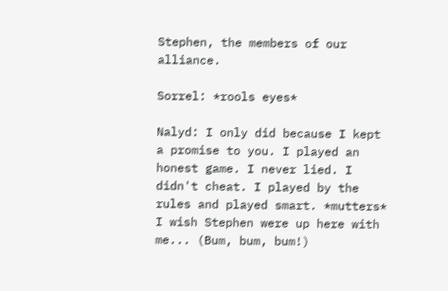Stephen, the members of our alliance.

Sorrel: *rools eyes*

Nalyd: I only did because I kept a promise to you. I played an honest game. I never lied. I didn't cheat. I played by the rules and played smart. *mutters* I wish Stephen were up here with me... (Bum, bum, bum!)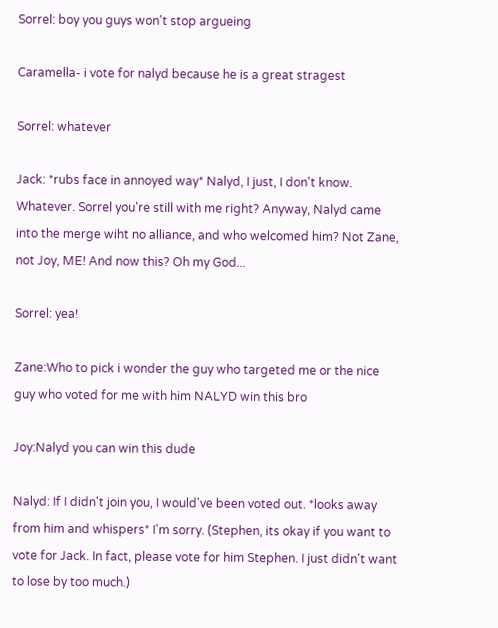Sorrel: boy you guys won't stop argueing

Caramella- i vote for nalyd because he is a great stragest

Sorrel: whatever

Jack: *rubs face in annoyed way* Nalyd, I just, I don't know. Whatever. Sorrel you're still with me right? Anyway, Nalyd came into the merge wiht no alliance, and who welcomed him? Not Zane, not Joy, ME! And now this? Oh my God...

Sorrel: yea!

Zane:Who to pick i wonder the guy who targeted me or the nice guy who voted for me with him NALYD win this bro

Joy:Nalyd you can win this dude

Nalyd: If I didn't join you, I would've been voted out. *looks away from him and whispers* I'm sorry. (Stephen, its okay if you want to vote for Jack. In fact, please vote for him Stephen. I just didn't want to lose by too much.)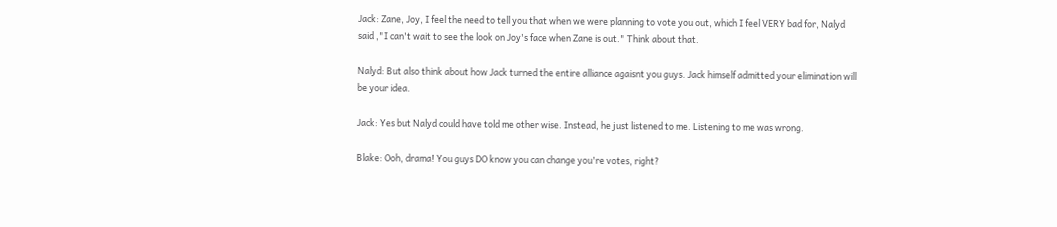Jack: Zane, Joy, I feel the need to tell you that when we were planning to vote you out, which I feel VERY bad for, Nalyd said ,"I can't wait to see the look on Joy's face when Zane is out." Think about that.

Nalyd: But also think about how Jack turned the entire alliance agaisnt you guys. Jack himself admitted your elimination will be your idea.

Jack: Yes but Nalyd could have told me other wise. Instead, he just listened to me. Listening to me was wrong.

Blake: Ooh, drama! You guys DO know you can change you're votes, right?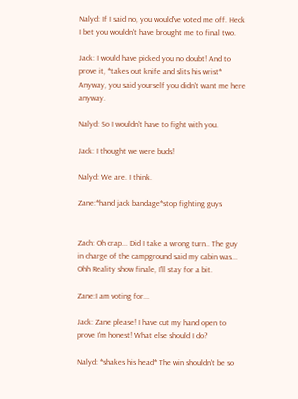Nalyd: If I said no, you would've voted me off. Heck I bet you wouldn't have brought me to final two.

Jack: I would have picked you no doubt! And to prove it, *takes out knife and slits his wrist* Anyway, you said yourself you didn't want me here anyway.

Nalyd: So I wouldn't have to fight with you.

Jack: I thought we were buds!

Nalyd: We are. I think.

Zane:*hand jack bandage*stop fighting guys


Zach: Oh crap... Did I take a wrong turn.. The guy in charge of the campground said my cabin was... Ohh Reality show finale, I'll stay for a bit.

Zane:I am voting for...

Jack: Zane please! I have cut my hand open to prove I'm honest! What else should I do?

Nalyd: *shakes his head* The win shouldn't be so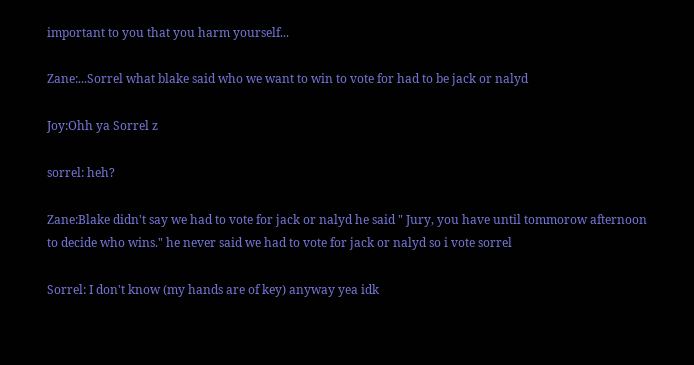important to you that you harm yourself...

Zane:...Sorrel what blake said who we want to win to vote for had to be jack or nalyd

Joy:Ohh ya Sorrel z

sorrel: heh?

Zane:Blake didn't say we had to vote for jack or nalyd he said " Jury, you have until tommorow afternoon to decide who wins." he never said we had to vote for jack or nalyd so i vote sorrel

Sorrel: I don't know (my hands are of key) anyway yea idk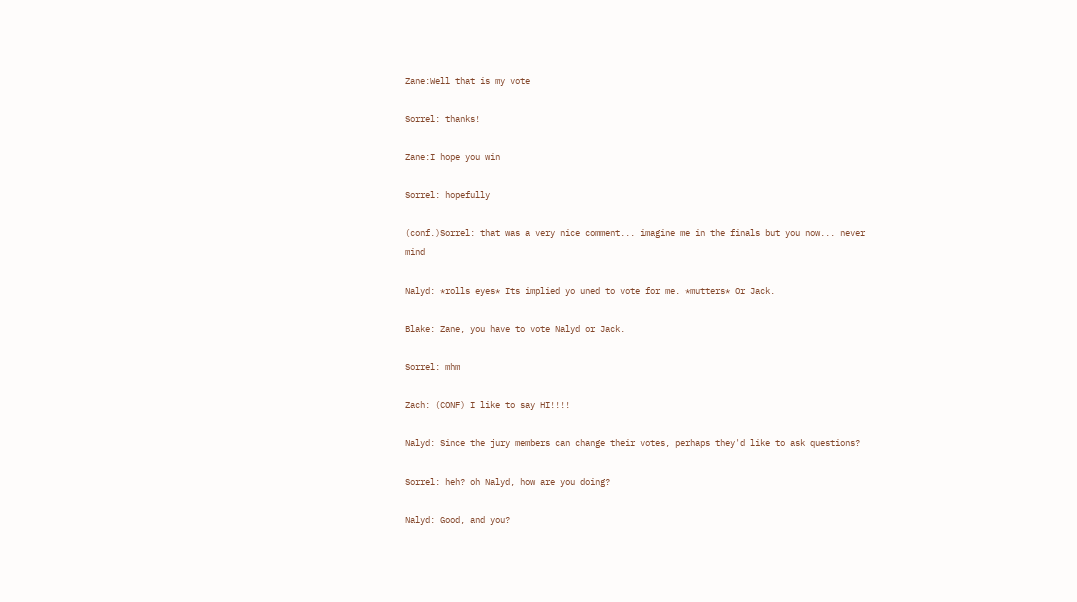Zane:Well that is my vote

Sorrel: thanks!

Zane:I hope you win

Sorrel: hopefully

(conf.)Sorrel: that was a very nice comment... imagine me in the finals but you now... never mind

Nalyd: *rolls eyes* Its implied yo uned to vote for me. *mutters* Or Jack.

Blake: Zane, you have to vote Nalyd or Jack.

Sorrel: mhm

Zach: (CONF) I like to say HI!!!!

Nalyd: Since the jury members can change their votes, perhaps they'd like to ask questions?

Sorrel: heh? oh Nalyd, how are you doing?

Nalyd: Good, and you?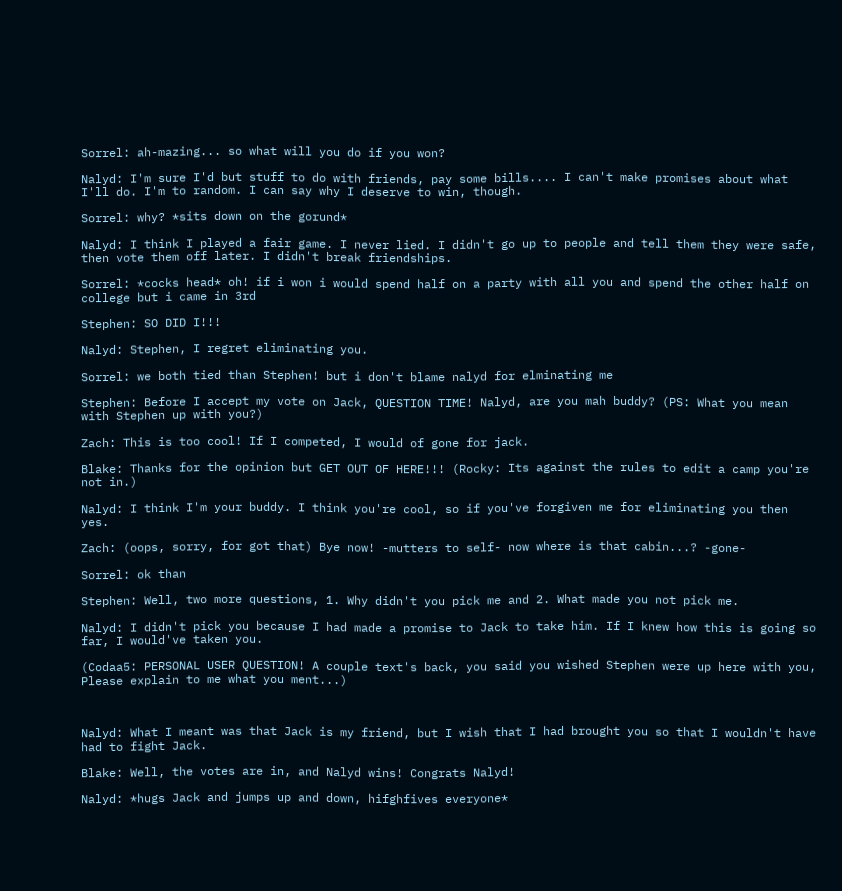Sorrel: ah-mazing... so what will you do if you won?

Nalyd: I'm sure I'd but stuff to do with friends, pay some bills.... I can't make promises about what I'll do. I'm to random. I can say why I deserve to win, though.

Sorrel: why? *sits down on the gorund*

Nalyd: I think I played a fair game. I never lied. I didn't go up to people and tell them they were safe, then vote them off later. I didn't break friendships.

Sorrel: *cocks head* oh! if i won i would spend half on a party with all you and spend the other half on college but i came in 3rd

Stephen: SO DID I!!!

Nalyd: Stephen, I regret eliminating you.

Sorrel: we both tied than Stephen! but i don't blame nalyd for elminating me

Stephen: Before I accept my vote on Jack, QUESTION TIME! Nalyd, are you mah buddy? (PS: What you mean with Stephen up with you?)

Zach: This is too cool! If I competed, I would of gone for jack.

Blake: Thanks for the opinion but GET OUT OF HERE!!! (Rocky: Its against the rules to edit a camp you're not in.)

Nalyd: I think I'm your buddy. I think you're cool, so if you've forgiven me for eliminating you then yes.

Zach: (oops, sorry, for got that) Bye now! -mutters to self- now where is that cabin...? -gone-

Sorrel: ok than

Stephen: Well, two more questions, 1. Why didn't you pick me and 2. What made you not pick me.

Nalyd: I didn't pick you because I had made a promise to Jack to take him. If I knew how this is going so far, I would've taken you.

(Codaa5: PERSONAL USER QUESTION! A couple text's back, you said you wished Stephen were up here with you, Please explain to me what you ment...)



Nalyd: What I meant was that Jack is my friend, but I wish that I had brought you so that I wouldn't have had to fight Jack.

Blake: Well, the votes are in, and Nalyd wins! Congrats Nalyd!

Nalyd: *hugs Jack and jumps up and down, hifghfives everyone*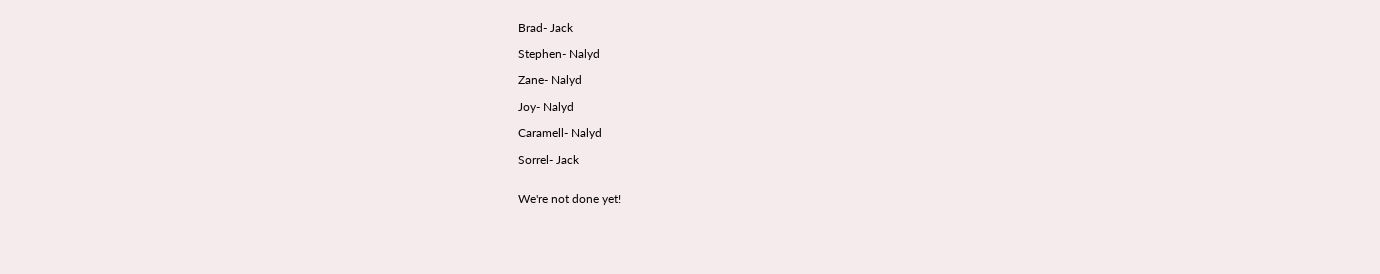Brad- Jack

Stephen- Nalyd

Zane- Nalyd

Joy- Nalyd

Caramell- Nalyd

Sorrel- Jack


We're not done yet!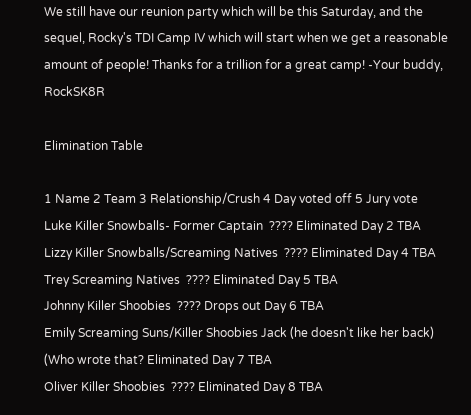We still have our reunion party which will be this Saturday, and the sequel, Rocky's TDI Camp IV which will start when we get a reasonable amount of people! Thanks for a trillion for a great camp! -Your buddy, RockSK8R

Elimination Table

1 Name 2 Team 3 Relationship/Crush 4 Day voted off 5 Jury vote
Luke Killer Snowballs- Former Captain  ???? Eliminated Day 2 TBA
Lizzy Killer Snowballs/Screaming Natives  ???? Eliminated Day 4 TBA
Trey Screaming Natives  ???? Eliminated Day 5 TBA
Johnny Killer Shoobies  ???? Drops out Day 6 TBA
Emily Screaming Suns/Killer Shoobies Jack (he doesn't like her back) (Who wrote that? Eliminated Day 7 TBA
Oliver Killer Shoobies  ???? Eliminated Day 8 TBA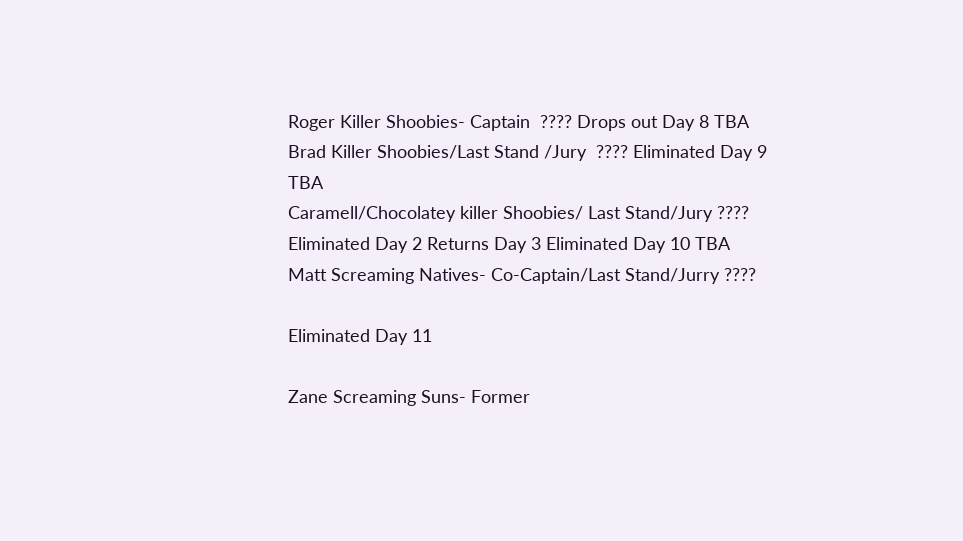Roger Killer Shoobies- Captain  ???? Drops out Day 8 TBA
Brad Killer Shoobies/Last Stand /Jury  ???? Eliminated Day 9 TBA
Caramell/Chocolatey killer Shoobies/ Last Stand/Jury ???? Eliminated Day 2 Returns Day 3 Eliminated Day 10 TBA
Matt Screaming Natives- Co-Captain/Last Stand/Jurry ????

Eliminated Day 11

Zane Screaming Suns- Former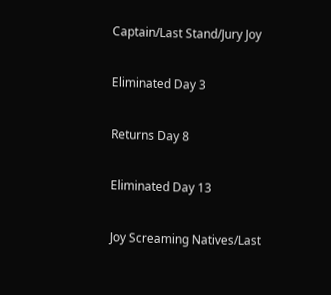Captain/Last Stand/Jury Joy

Eliminated Day 3

Returns Day 8

Eliminated Day 13

Joy Screaming Natives/Last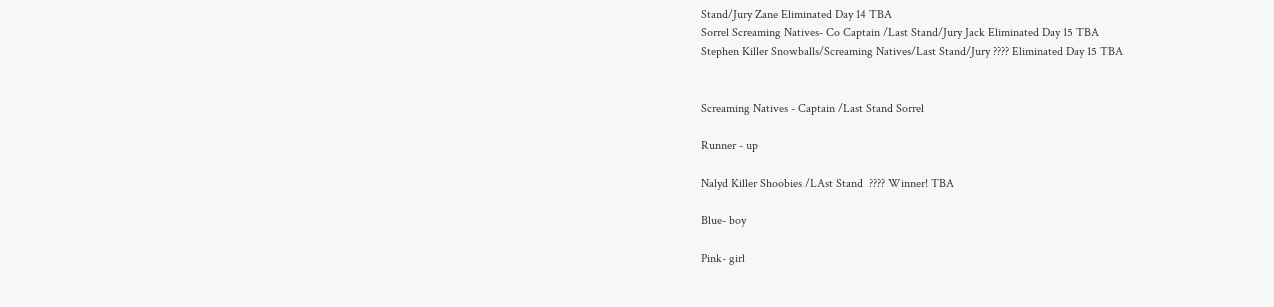Stand/Jury Zane Eliminated Day 14 TBA
Sorrel Screaming Natives- Co Captain /Last Stand/Jury Jack Eliminated Day 15 TBA
Stephen Killer Snowballs/Screaming Natives/Last Stand/Jury ???? Eliminated Day 15 TBA


Screaming Natives - Captain /Last Stand Sorrel

Runner - up

Nalyd Killer Shoobies /LAst Stand  ???? Winner! TBA

Blue- boy

Pink- girl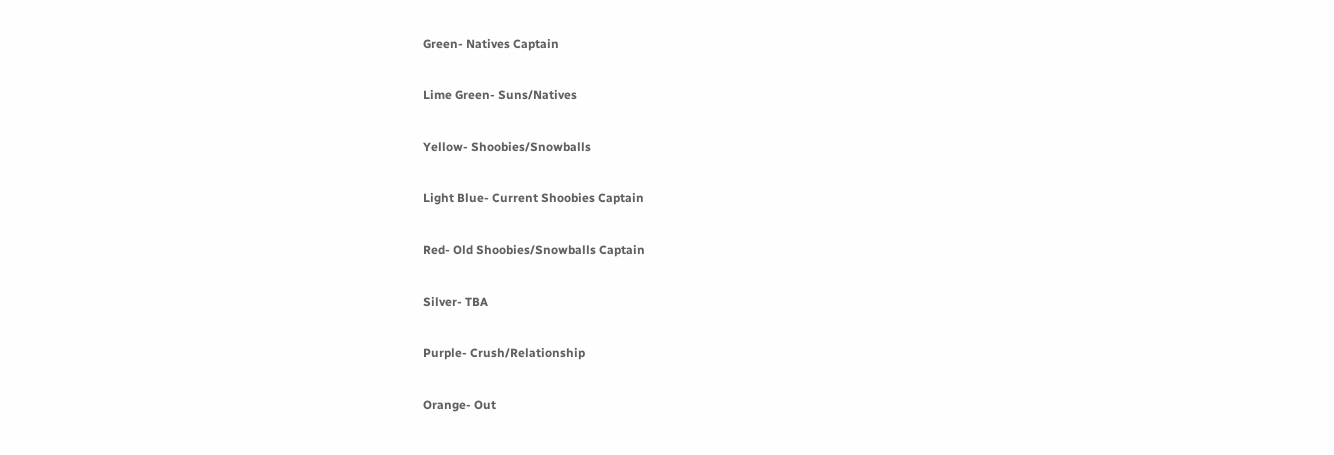Green- Natives Captain

Lime Green- Suns/Natives

Yellow- Shoobies/Snowballs

Light Blue- Current Shoobies Captain

Red- Old Shoobies/Snowballs Captain

Silver- TBA

Purple- Crush/Relationship

Orange- Out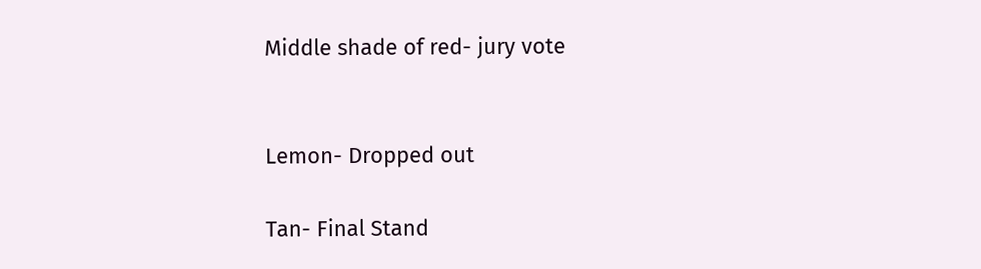Middle shade of red- jury vote


Lemon- Dropped out

Tan- Final Stand